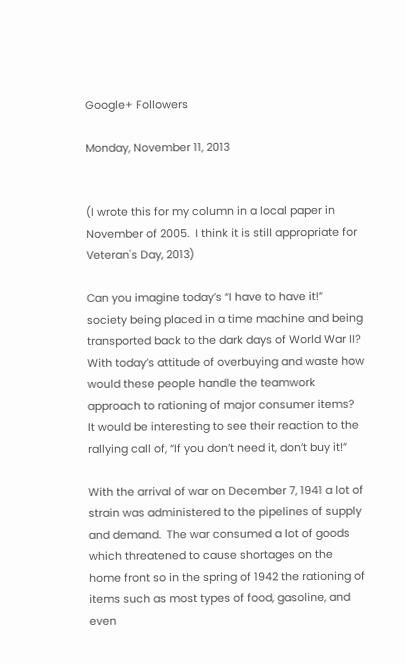Google+ Followers

Monday, November 11, 2013


(I wrote this for my column in a local paper in November of 2005.  I think it is still appropriate for Veteran's Day, 2013)

Can you imagine today’s “I have to have it!” society being placed in a time machine and being transported back to the dark days of World War II?  With today’s attitude of overbuying and waste how would these people handle the teamwork approach to rationing of major consumer items?  It would be interesting to see their reaction to the rallying call of, “If you don’t need it, don’t buy it!”

With the arrival of war on December 7, 1941 a lot of strain was administered to the pipelines of supply and demand.  The war consumed a lot of goods which threatened to cause shortages on the home front so in the spring of 1942 the rationing of items such as most types of food, gasoline, and even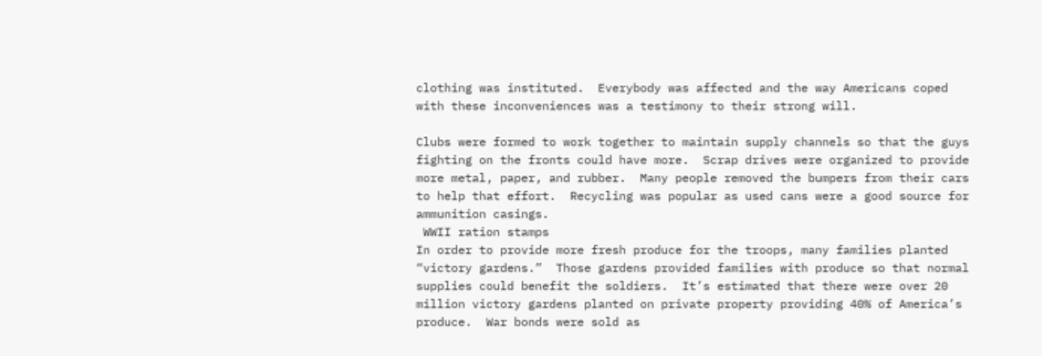clothing was instituted.  Everybody was affected and the way Americans coped with these inconveniences was a testimony to their strong will.

Clubs were formed to work together to maintain supply channels so that the guys fighting on the fronts could have more.  Scrap drives were organized to provide more metal, paper, and rubber.  Many people removed the bumpers from their cars to help that effort.  Recycling was popular as used cans were a good source for ammunition casings.
 WWII ration stamps
In order to provide more fresh produce for the troops, many families planted “victory gardens.”  Those gardens provided families with produce so that normal supplies could benefit the soldiers.  It’s estimated that there were over 20 million victory gardens planted on private property providing 40% of America’s produce.  War bonds were sold as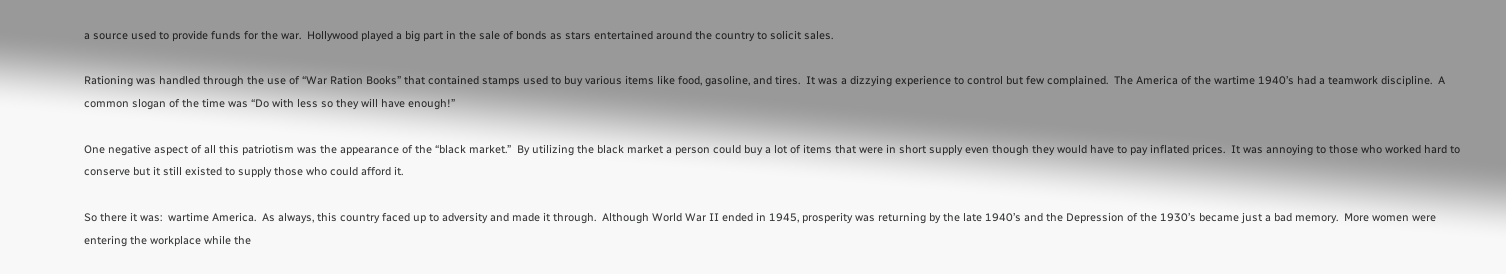a source used to provide funds for the war.  Hollywood played a big part in the sale of bonds as stars entertained around the country to solicit sales.

Rationing was handled through the use of “War Ration Books” that contained stamps used to buy various items like food, gasoline, and tires.  It was a dizzying experience to control but few complained.  The America of the wartime 1940’s had a teamwork discipline.  A common slogan of the time was “Do with less so they will have enough!”

One negative aspect of all this patriotism was the appearance of the “black market.”  By utilizing the black market a person could buy a lot of items that were in short supply even though they would have to pay inflated prices.  It was annoying to those who worked hard to conserve but it still existed to supply those who could afford it.

So there it was:  wartime America.  As always, this country faced up to adversity and made it through.  Although World War II ended in 1945, prosperity was returning by the late 1940’s and the Depression of the 1930’s became just a bad memory.  More women were entering the workplace while the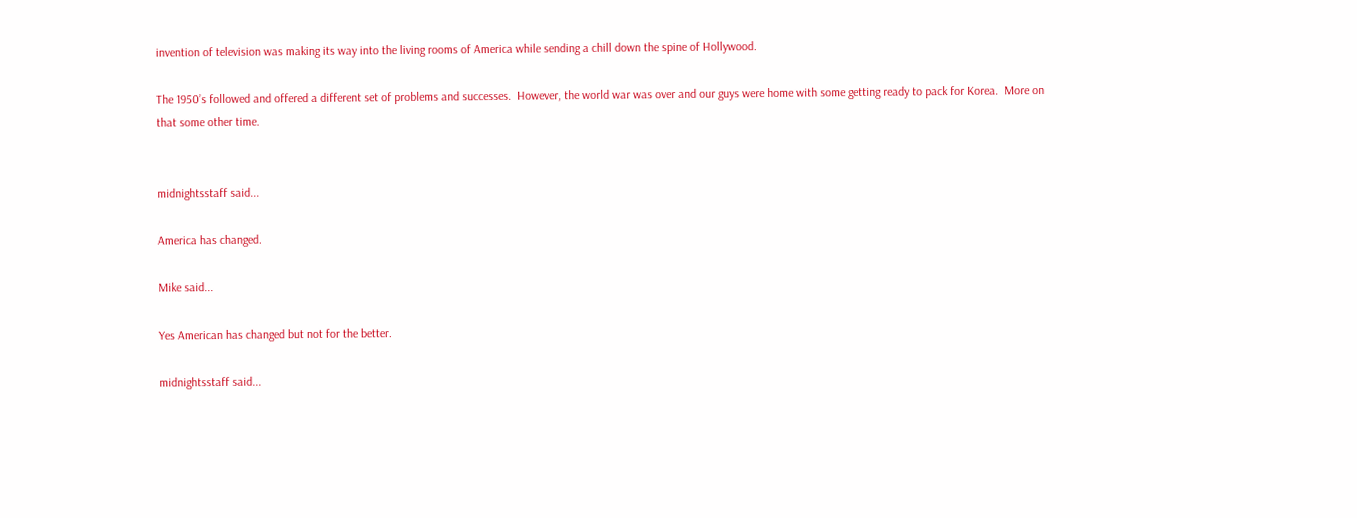invention of television was making its way into the living rooms of America while sending a chill down the spine of Hollywood.

The 1950’s followed and offered a different set of problems and successes.  However, the world war was over and our guys were home with some getting ready to pack for Korea.  More on that some other time.


midnightsstaff said...

America has changed.

Mike said...

Yes American has changed but not for the better.

midnightsstaff said...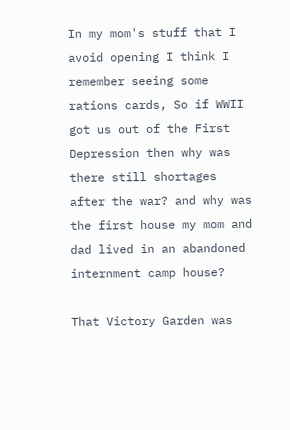In my mom's stuff that I avoid opening I think I remember seeing some rations cards, So if WWII got us out of the First Depression then why was there still shortages after the war? and why was the first house my mom and dad lived in an abandoned internment camp house?

That Victory Garden was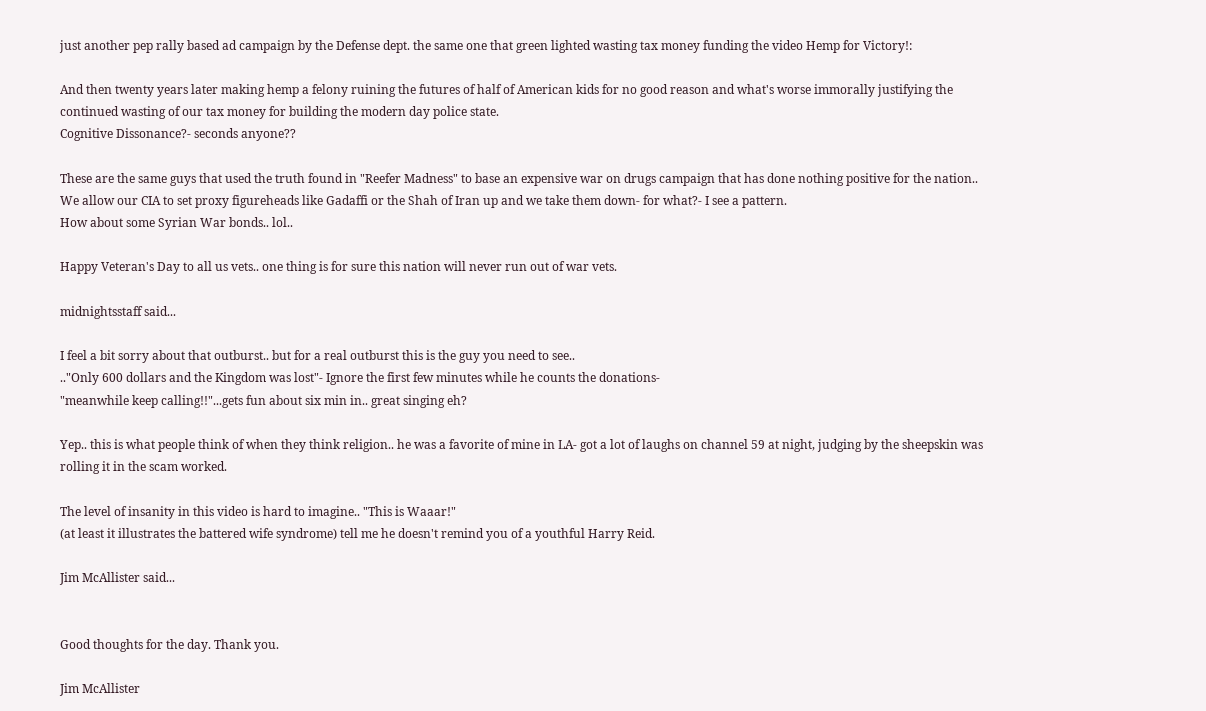just another pep rally based ad campaign by the Defense dept. the same one that green lighted wasting tax money funding the video Hemp for Victory!:

And then twenty years later making hemp a felony ruining the futures of half of American kids for no good reason and what's worse immorally justifying the continued wasting of our tax money for building the modern day police state.
Cognitive Dissonance?- seconds anyone??

These are the same guys that used the truth found in "Reefer Madness" to base an expensive war on drugs campaign that has done nothing positive for the nation..
We allow our CIA to set proxy figureheads like Gadaffi or the Shah of Iran up and we take them down- for what?- I see a pattern.
How about some Syrian War bonds.. lol..

Happy Veteran's Day to all us vets.. one thing is for sure this nation will never run out of war vets.

midnightsstaff said...

I feel a bit sorry about that outburst.. but for a real outburst this is the guy you need to see..
.."Only 600 dollars and the Kingdom was lost"- Ignore the first few minutes while he counts the donations-
"meanwhile keep calling!!"...gets fun about six min in.. great singing eh?

Yep.. this is what people think of when they think religion.. he was a favorite of mine in LA- got a lot of laughs on channel 59 at night, judging by the sheepskin was rolling it in the scam worked.

The level of insanity in this video is hard to imagine.. "This is Waaar!"
(at least it illustrates the battered wife syndrome) tell me he doesn't remind you of a youthful Harry Reid.

Jim McAllister said...


Good thoughts for the day. Thank you.

Jim McAllister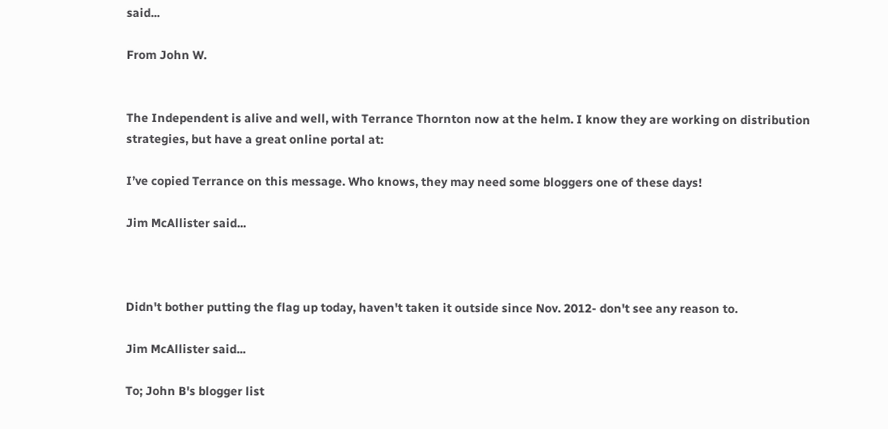said...

From John W.


The Independent is alive and well, with Terrance Thornton now at the helm. I know they are working on distribution strategies, but have a great online portal at:

I’ve copied Terrance on this message. Who knows, they may need some bloggers one of these days!

Jim McAllister said...



Didn't bother putting the flag up today, haven't taken it outside since Nov. 2012- don't see any reason to.

Jim McAllister said...

To; John B's blogger list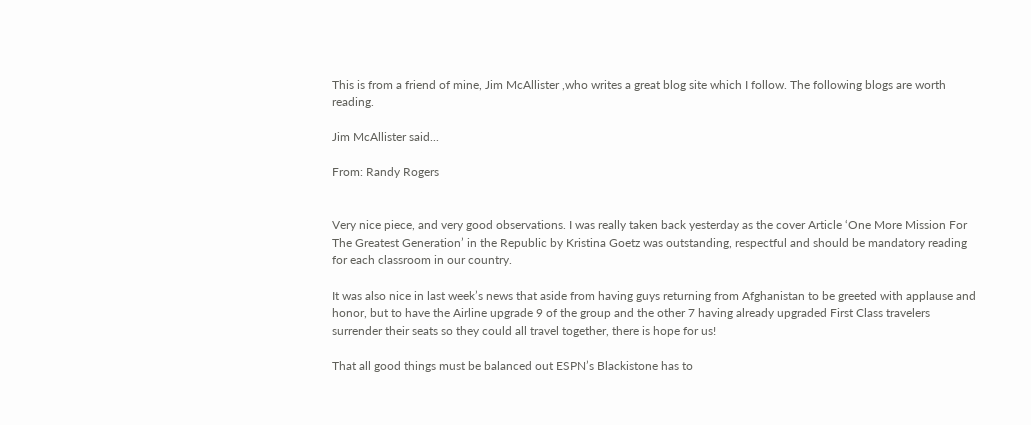This is from a friend of mine, Jim McAllister ,who writes a great blog site which I follow. The following blogs are worth reading.

Jim McAllister said...

From: Randy Rogers


Very nice piece, and very good observations. I was really taken back yesterday as the cover Article ‘One More Mission For The Greatest Generation’ in the Republic by Kristina Goetz was outstanding, respectful and should be mandatory reading for each classroom in our country.

It was also nice in last week’s news that aside from having guys returning from Afghanistan to be greeted with applause and honor, but to have the Airline upgrade 9 of the group and the other 7 having already upgraded First Class travelers surrender their seats so they could all travel together, there is hope for us!

That all good things must be balanced out ESPN’s Blackistone has to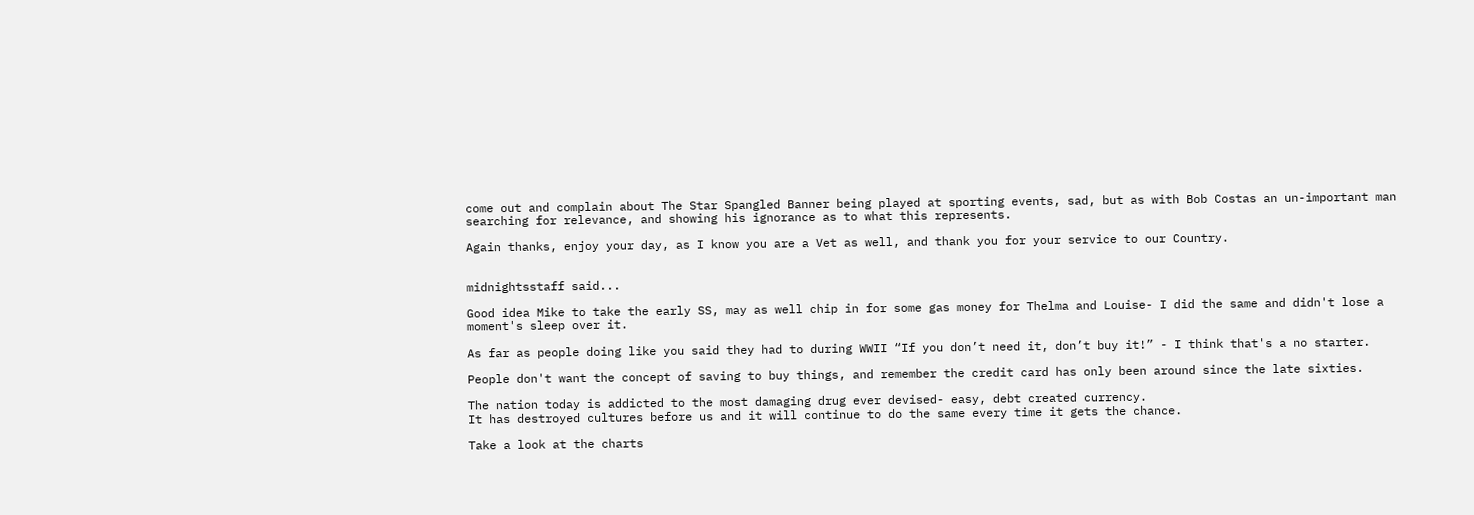come out and complain about The Star Spangled Banner being played at sporting events, sad, but as with Bob Costas an un-important man searching for relevance, and showing his ignorance as to what this represents.

Again thanks, enjoy your day, as I know you are a Vet as well, and thank you for your service to our Country.


midnightsstaff said...

Good idea Mike to take the early SS, may as well chip in for some gas money for Thelma and Louise- I did the same and didn't lose a moment's sleep over it.

As far as people doing like you said they had to during WWII “If you don’t need it, don’t buy it!” - I think that's a no starter.

People don't want the concept of saving to buy things, and remember the credit card has only been around since the late sixties.

The nation today is addicted to the most damaging drug ever devised- easy, debt created currency.
It has destroyed cultures before us and it will continue to do the same every time it gets the chance.

Take a look at the charts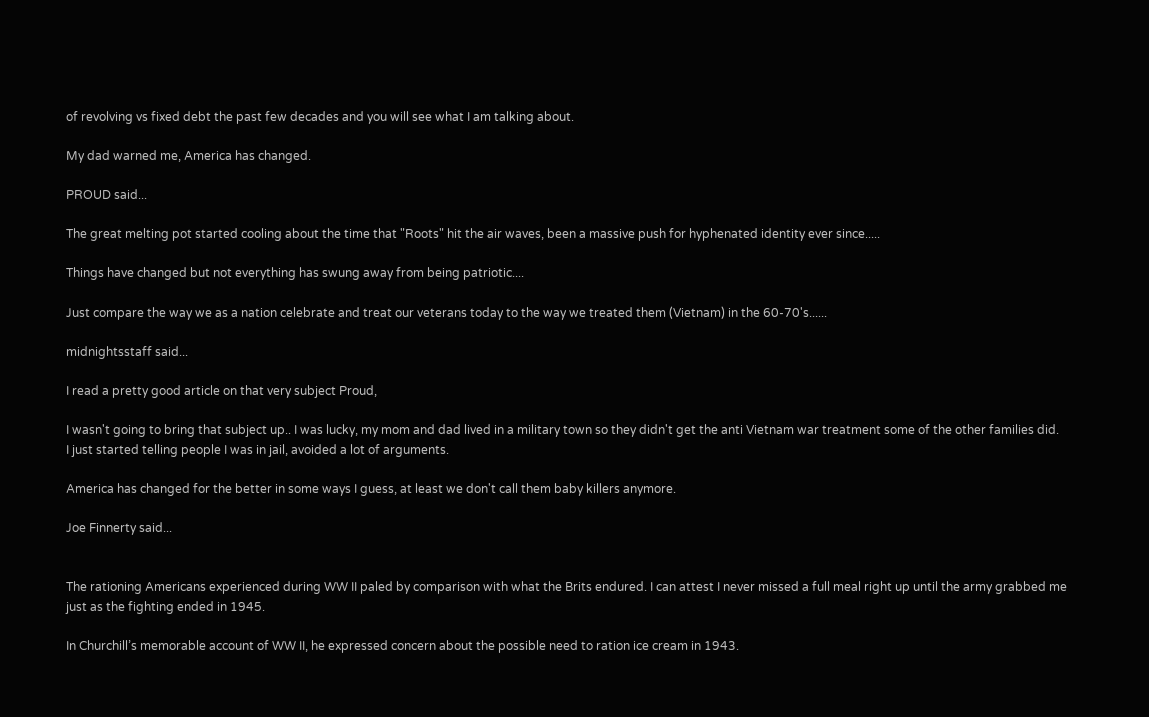of revolving vs fixed debt the past few decades and you will see what I am talking about.

My dad warned me, America has changed.

PROUD said...

The great melting pot started cooling about the time that "Roots" hit the air waves, been a massive push for hyphenated identity ever since.....

Things have changed but not everything has swung away from being patriotic....

Just compare the way we as a nation celebrate and treat our veterans today to the way we treated them (Vietnam) in the 60-70's......

midnightsstaff said...

I read a pretty good article on that very subject Proud,

I wasn't going to bring that subject up.. I was lucky, my mom and dad lived in a military town so they didn't get the anti Vietnam war treatment some of the other families did.
I just started telling people I was in jail, avoided a lot of arguments.

America has changed for the better in some ways I guess, at least we don't call them baby killers anymore.

Joe Finnerty said...


The rationing Americans experienced during WW II paled by comparison with what the Brits endured. I can attest I never missed a full meal right up until the army grabbed me just as the fighting ended in 1945.

In Churchill’s memorable account of WW II, he expressed concern about the possible need to ration ice cream in 1943.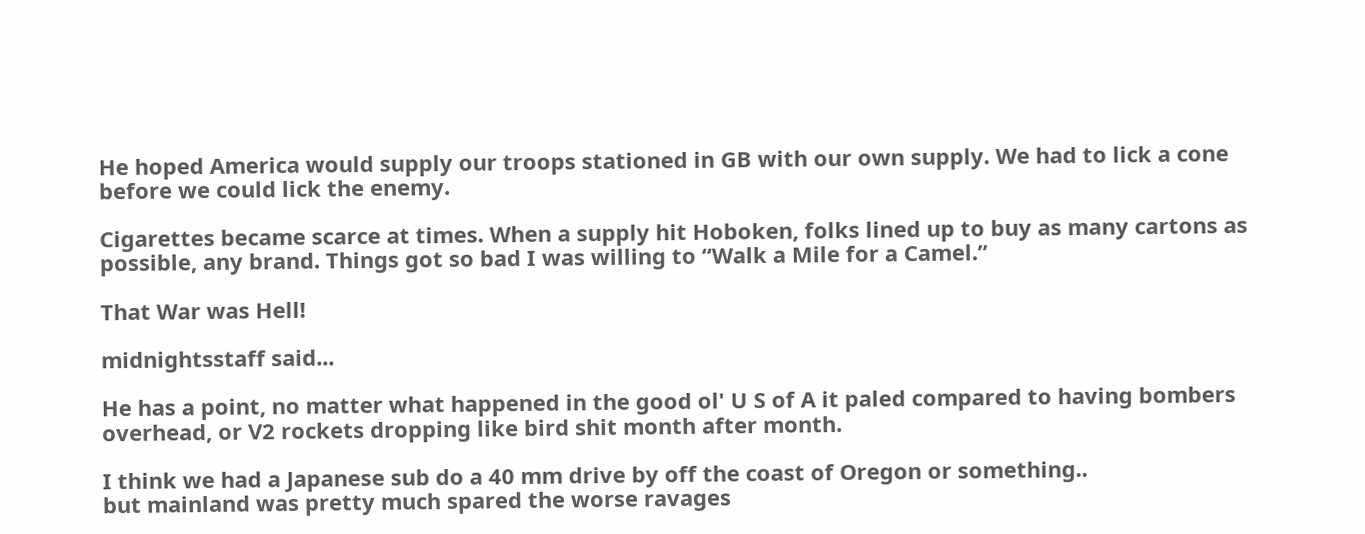He hoped America would supply our troops stationed in GB with our own supply. We had to lick a cone before we could lick the enemy.

Cigarettes became scarce at times. When a supply hit Hoboken, folks lined up to buy as many cartons as possible, any brand. Things got so bad I was willing to “Walk a Mile for a Camel.”

That War was Hell!

midnightsstaff said...

He has a point, no matter what happened in the good ol' U S of A it paled compared to having bombers overhead, or V2 rockets dropping like bird shit month after month.

I think we had a Japanese sub do a 40 mm drive by off the coast of Oregon or something..
but mainland was pretty much spared the worse ravages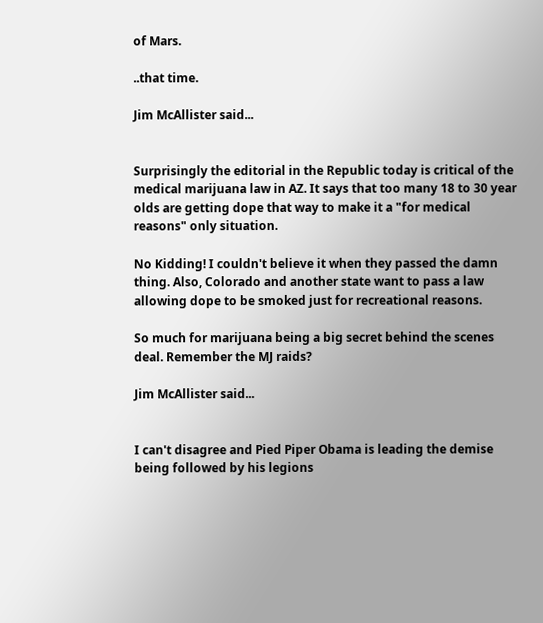of Mars.

..that time.

Jim McAllister said...


Surprisingly the editorial in the Republic today is critical of the medical marijuana law in AZ. It says that too many 18 to 30 year olds are getting dope that way to make it a "for medical reasons" only situation.

No Kidding! I couldn't believe it when they passed the damn thing. Also, Colorado and another state want to pass a law allowing dope to be smoked just for recreational reasons.

So much for marijuana being a big secret behind the scenes deal. Remember the MJ raids?

Jim McAllister said...


I can't disagree and Pied Piper Obama is leading the demise being followed by his legions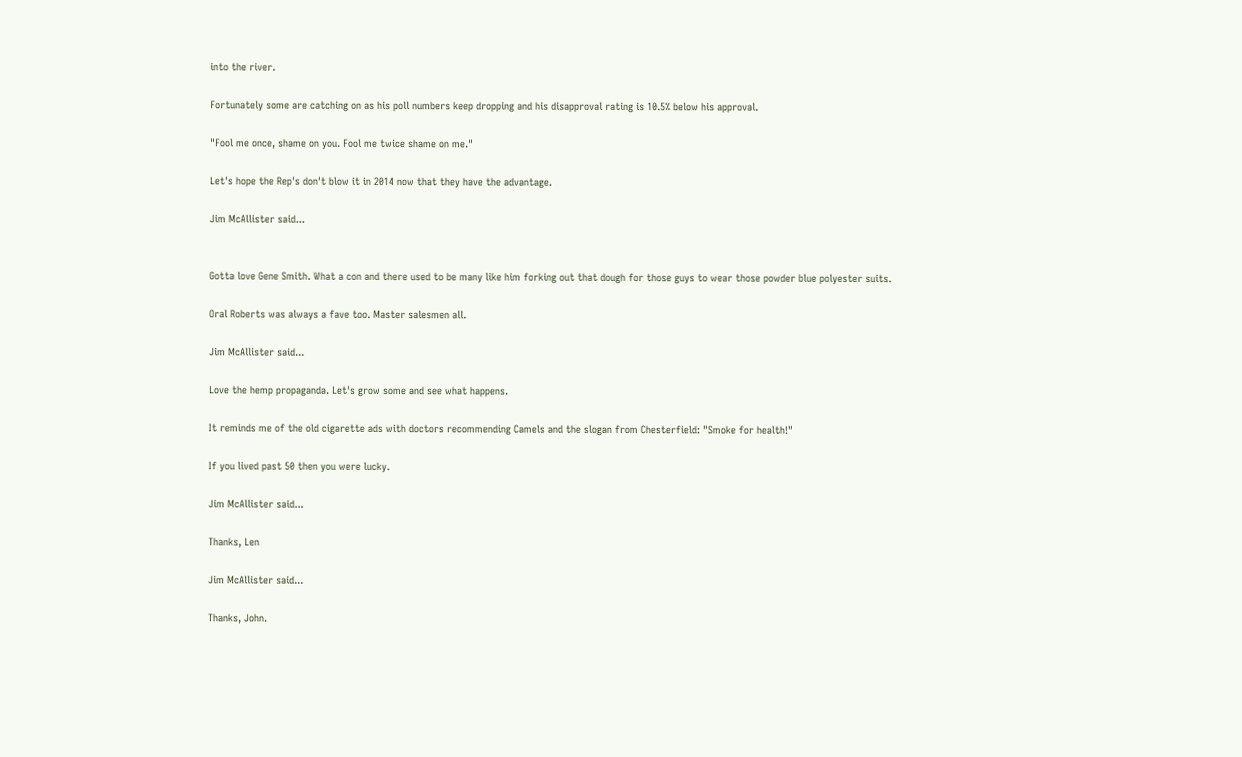into the river.

Fortunately some are catching on as his poll numbers keep dropping and his disapproval rating is 10.5% below his approval.

"Fool me once, shame on you. Fool me twice shame on me."

Let's hope the Rep's don't blow it in 2014 now that they have the advantage.

Jim McAllister said...


Gotta love Gene Smith. What a con and there used to be many like him forking out that dough for those guys to wear those powder blue polyester suits.

Oral Roberts was always a fave too. Master salesmen all.

Jim McAllister said...

Love the hemp propaganda. Let's grow some and see what happens.

It reminds me of the old cigarette ads with doctors recommending Camels and the slogan from Chesterfield: "Smoke for health!"

If you lived past 50 then you were lucky.

Jim McAllister said...

Thanks, Len

Jim McAllister said...

Thanks, John.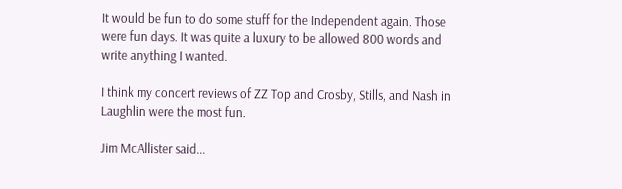It would be fun to do some stuff for the Independent again. Those were fun days. It was quite a luxury to be allowed 800 words and write anything I wanted.

I think my concert reviews of ZZ Top and Crosby, Stills, and Nash in Laughlin were the most fun.

Jim McAllister said...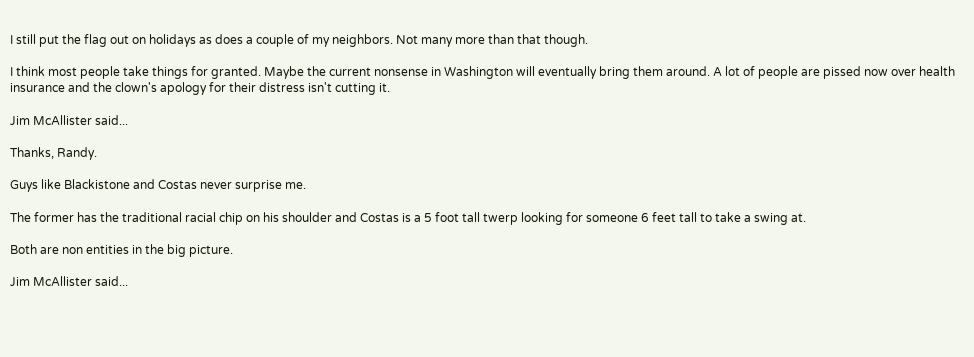I still put the flag out on holidays as does a couple of my neighbors. Not many more than that though.

I think most people take things for granted. Maybe the current nonsense in Washington will eventually bring them around. A lot of people are pissed now over health insurance and the clown's apology for their distress isn't cutting it.

Jim McAllister said...

Thanks, Randy.

Guys like Blackistone and Costas never surprise me.

The former has the traditional racial chip on his shoulder and Costas is a 5 foot tall twerp looking for someone 6 feet tall to take a swing at.

Both are non entities in the big picture.

Jim McAllister said...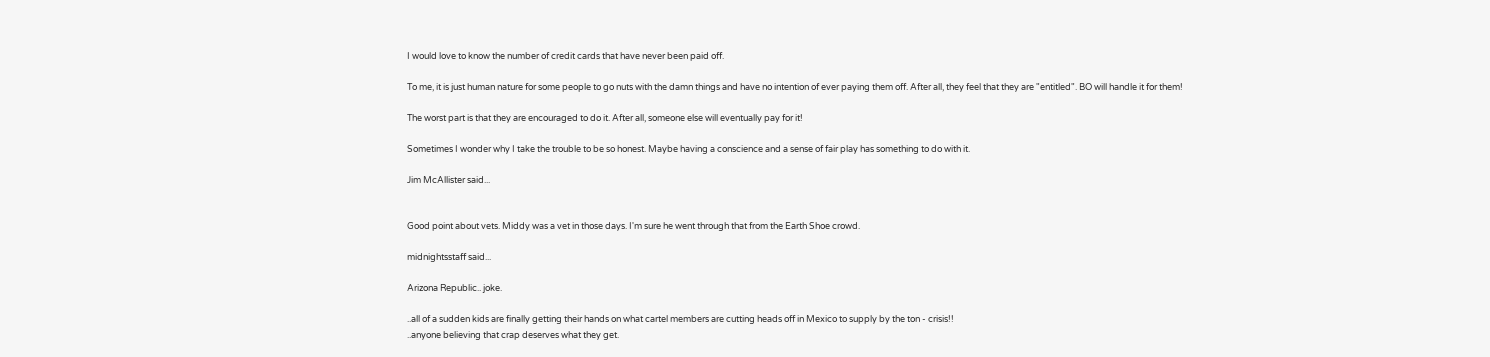I would love to know the number of credit cards that have never been paid off.

To me, it is just human nature for some people to go nuts with the damn things and have no intention of ever paying them off. After all, they feel that they are "entitled". BO will handle it for them!

The worst part is that they are encouraged to do it. After all, someone else will eventually pay for it!

Sometimes I wonder why I take the trouble to be so honest. Maybe having a conscience and a sense of fair play has something to do with it.

Jim McAllister said...


Good point about vets. Middy was a vet in those days. I'm sure he went through that from the Earth Shoe crowd.

midnightsstaff said...

Arizona Republic.. joke.

..all of a sudden kids are finally getting their hands on what cartel members are cutting heads off in Mexico to supply by the ton - crisis!!
..anyone believing that crap deserves what they get.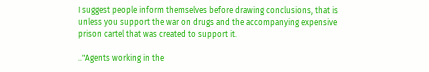I suggest people inform themselves before drawing conclusions, that is unless you support the war on drugs and the accompanying expensive prison cartel that was created to support it.

.."Agents working in the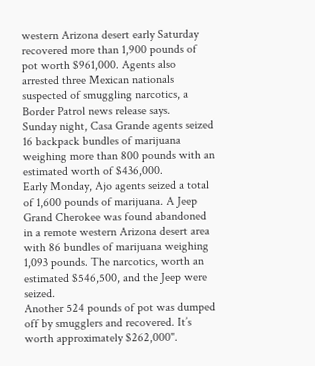western Arizona desert early Saturday recovered more than 1,900 pounds of pot worth $961,000. Agents also arrested three Mexican nationals suspected of smuggling narcotics, a Border Patrol news release says.
Sunday night, Casa Grande agents seized 16 backpack bundles of marijuana weighing more than 800 pounds with an estimated worth of $436,000.
Early Monday, Ajo agents seized a total of 1,600 pounds of marijuana. A Jeep Grand Cherokee was found abandoned in a remote western Arizona desert area with 86 bundles of marijuana weighing 1,093 pounds. The narcotics, worth an estimated $546,500, and the Jeep were seized.
Another 524 pounds of pot was dumped off by smugglers and recovered. It’s worth approximately $262,000".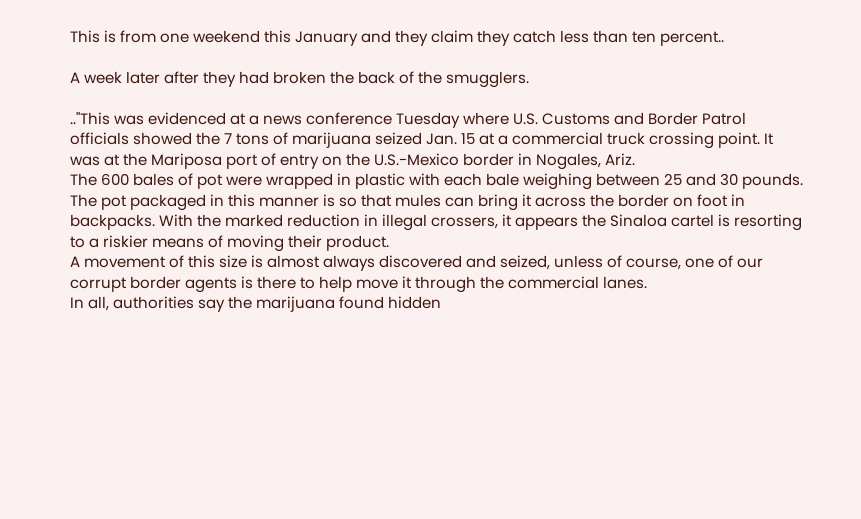This is from one weekend this January and they claim they catch less than ten percent..

A week later after they had broken the back of the smugglers.

.."This was evidenced at a news conference Tuesday where U.S. Customs and Border Patrol officials showed the 7 tons of marijuana seized Jan. 15 at a commercial truck crossing point. It was at the Mariposa port of entry on the U.S.-Mexico border in Nogales, Ariz.
The 600 bales of pot were wrapped in plastic with each bale weighing between 25 and 30 pounds. The pot packaged in this manner is so that mules can bring it across the border on foot in backpacks. With the marked reduction in illegal crossers, it appears the Sinaloa cartel is resorting to a riskier means of moving their product.
A movement of this size is almost always discovered and seized, unless of course, one of our corrupt border agents is there to help move it through the commercial lanes.
In all, authorities say the marijuana found hidden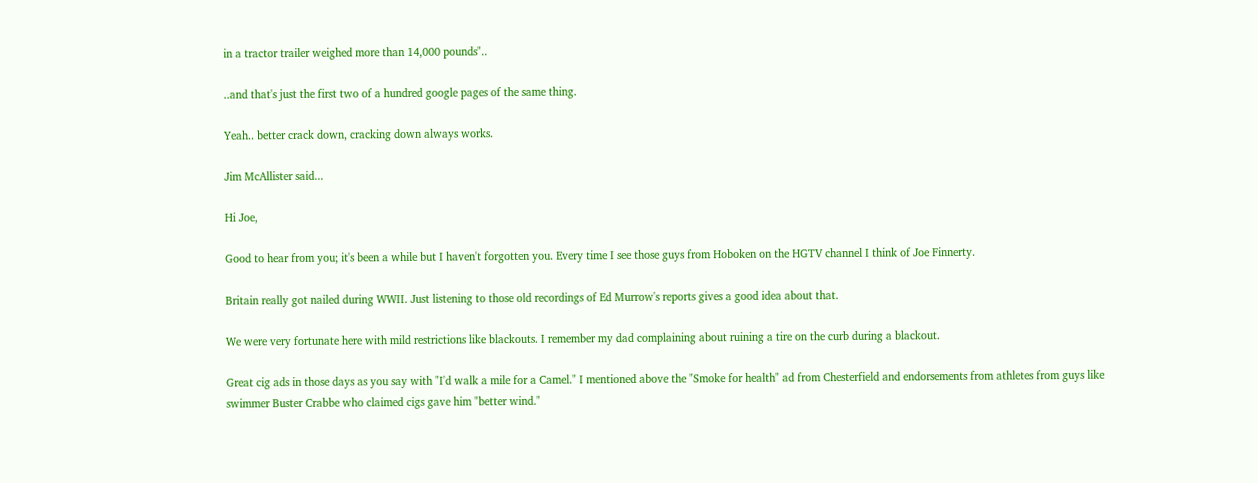in a tractor trailer weighed more than 14,000 pounds"..

..and that's just the first two of a hundred google pages of the same thing.

Yeah.. better crack down, cracking down always works.

Jim McAllister said...

Hi Joe,

Good to hear from you; it's been a while but I haven't forgotten you. Every time I see those guys from Hoboken on the HGTV channel I think of Joe Finnerty.

Britain really got nailed during WWII. Just listening to those old recordings of Ed Murrow's reports gives a good idea about that.

We were very fortunate here with mild restrictions like blackouts. I remember my dad complaining about ruining a tire on the curb during a blackout.

Great cig ads in those days as you say with "I'd walk a mile for a Camel." I mentioned above the "Smoke for health" ad from Chesterfield and endorsements from athletes from guys like swimmer Buster Crabbe who claimed cigs gave him "better wind."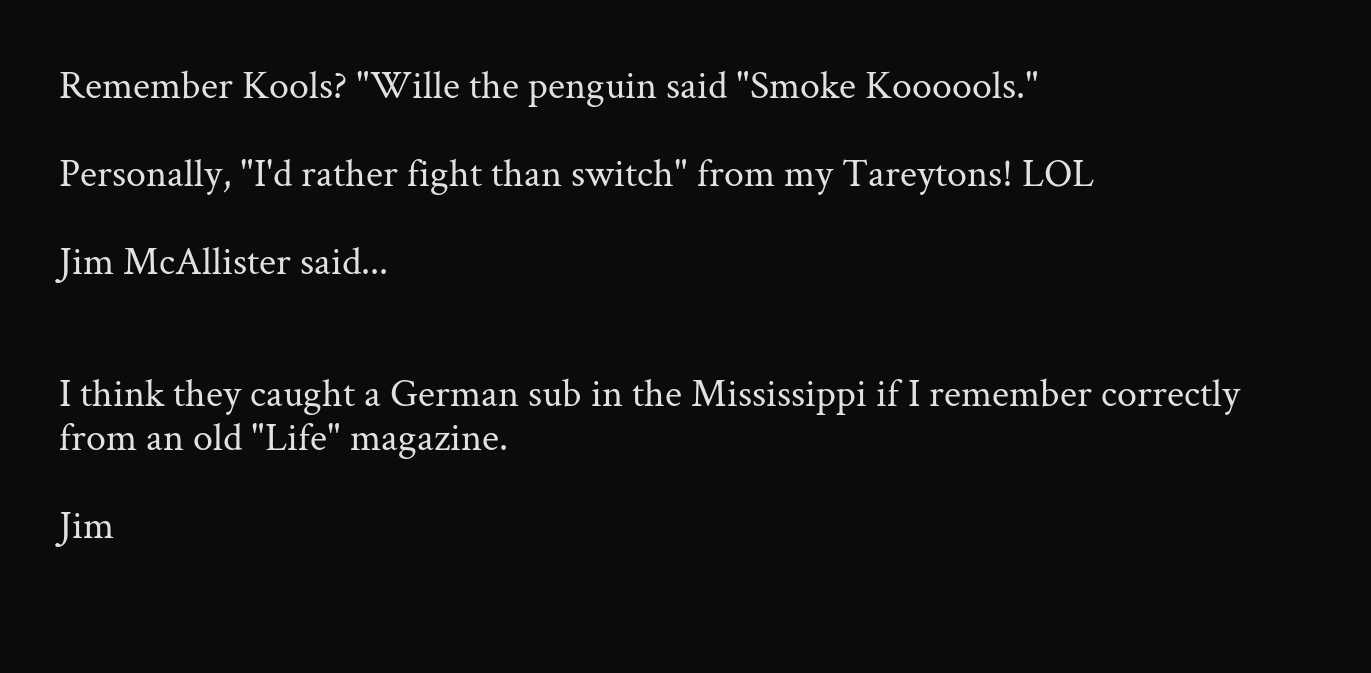Remember Kools? "Wille the penguin said "Smoke Koooools."

Personally, "I'd rather fight than switch" from my Tareytons! LOL

Jim McAllister said...


I think they caught a German sub in the Mississippi if I remember correctly from an old "Life" magazine.

Jim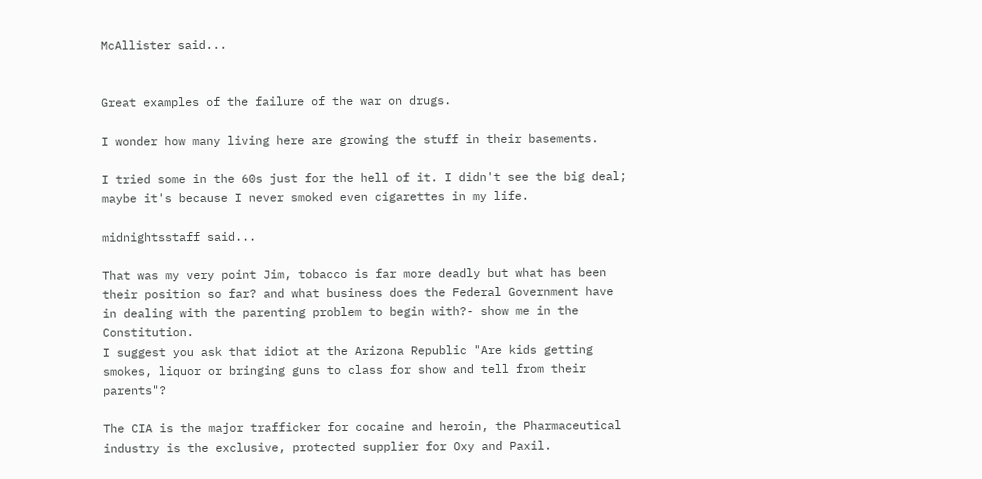McAllister said...


Great examples of the failure of the war on drugs.

I wonder how many living here are growing the stuff in their basements.

I tried some in the 60s just for the hell of it. I didn't see the big deal; maybe it's because I never smoked even cigarettes in my life.

midnightsstaff said...

That was my very point Jim, tobacco is far more deadly but what has been their position so far? and what business does the Federal Government have in dealing with the parenting problem to begin with?- show me in the Constitution.
I suggest you ask that idiot at the Arizona Republic "Are kids getting smokes, liquor or bringing guns to class for show and tell from their parents"?

The CIA is the major trafficker for cocaine and heroin, the Pharmaceutical industry is the exclusive, protected supplier for Oxy and Paxil.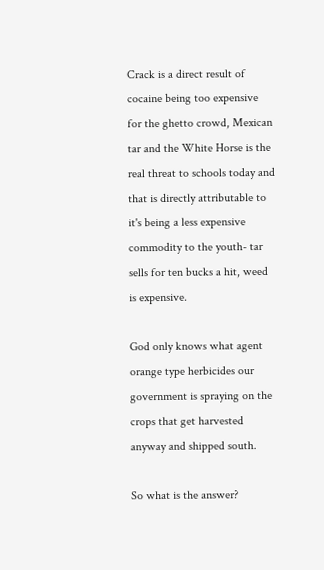Crack is a direct result of cocaine being too expensive for the ghetto crowd, Mexican tar and the White Horse is the real threat to schools today and that is directly attributable to it's being a less expensive commodity to the youth- tar sells for ten bucks a hit, weed is expensive.

God only knows what agent orange type herbicides our government is spraying on the crops that get harvested anyway and shipped south.

So what is the answer?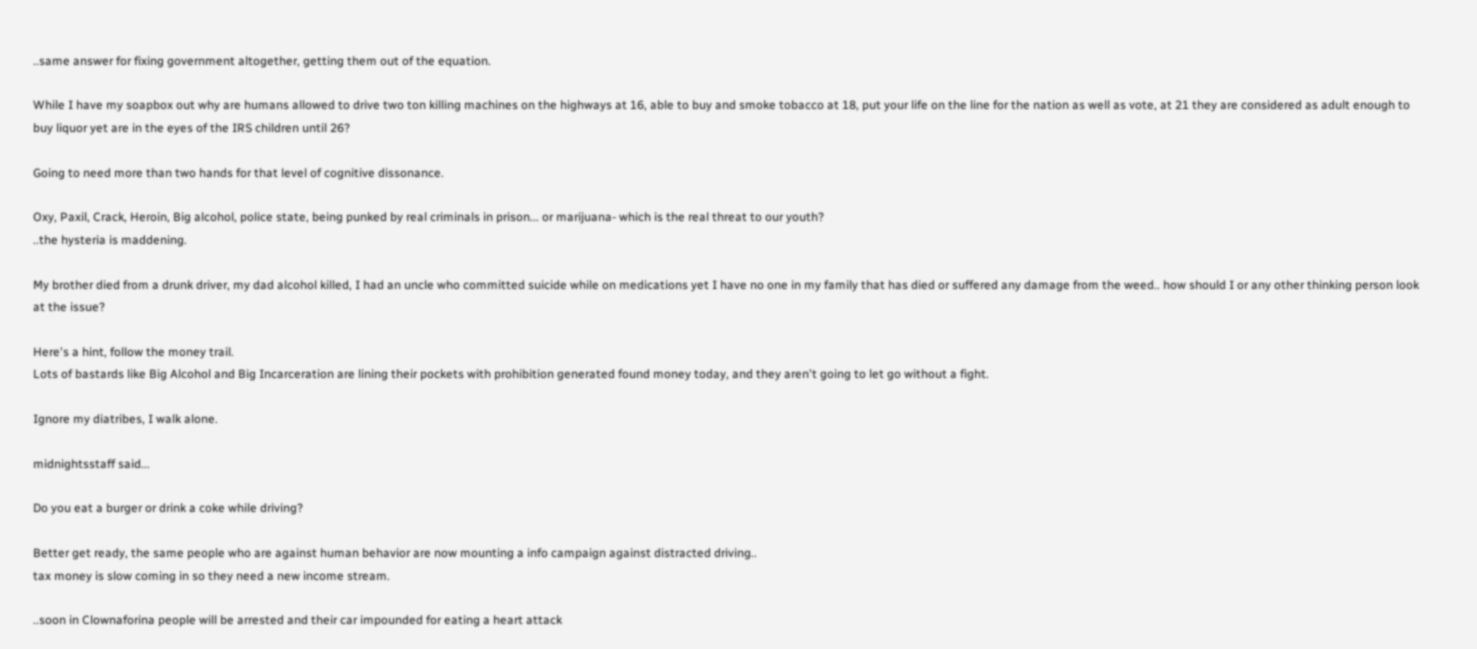..same answer for fixing government altogether, getting them out of the equation.

While I have my soapbox out why are humans allowed to drive two ton killing machines on the highways at 16, able to buy and smoke tobacco at 18, put your life on the line for the nation as well as vote, at 21 they are considered as adult enough to buy liquor yet are in the eyes of the IRS children until 26?

Going to need more than two hands for that level of cognitive dissonance.

Oxy, Paxil, Crack, Heroin, Big alcohol, police state, being punked by real criminals in prison... or marijuana- which is the real threat to our youth?
..the hysteria is maddening.

My brother died from a drunk driver, my dad alcohol killed, I had an uncle who committed suicide while on medications yet I have no one in my family that has died or suffered any damage from the weed.. how should I or any other thinking person look at the issue?

Here's a hint, follow the money trail.
Lots of bastards like Big Alcohol and Big Incarceration are lining their pockets with prohibition generated found money today, and they aren't going to let go without a fight.

Ignore my diatribes, I walk alone.

midnightsstaff said...

Do you eat a burger or drink a coke while driving?

Better get ready, the same people who are against human behavior are now mounting a info campaign against distracted driving..
tax money is slow coming in so they need a new income stream.

..soon in Clownaforina people will be arrested and their car impounded for eating a heart attack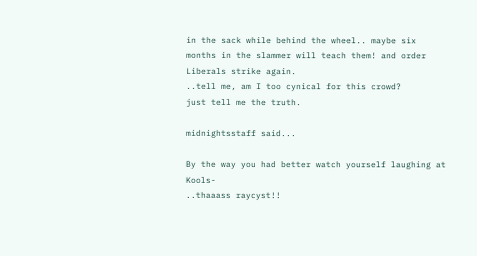in the sack while behind the wheel.. maybe six months in the slammer will teach them! and order Liberals strike again.
..tell me, am I too cynical for this crowd?
just tell me the truth.

midnightsstaff said...

By the way you had better watch yourself laughing at Kools-
..thaaass raycyst!!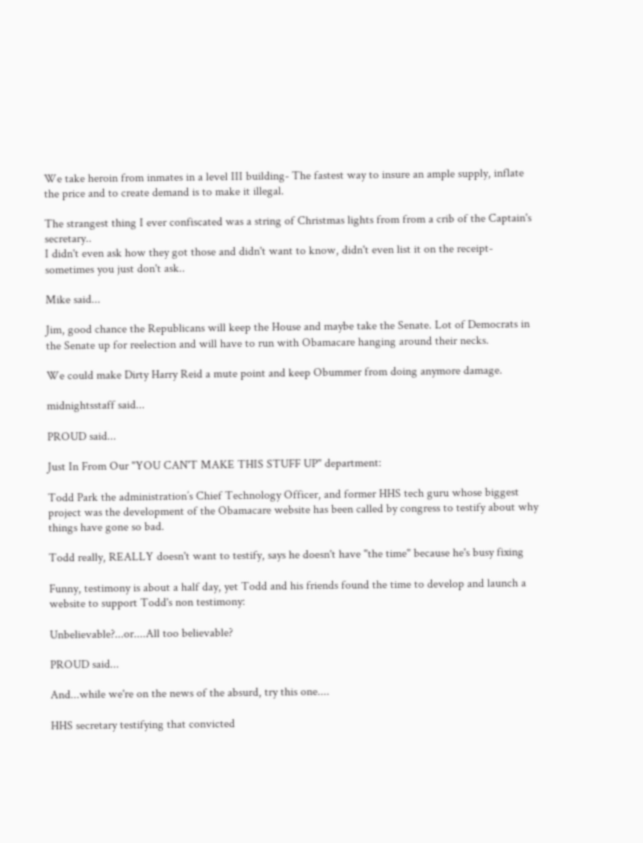We take heroin from inmates in a level III building- The fastest way to insure an ample supply, inflate the price and to create demand is to make it illegal.

The strangest thing I ever confiscated was a string of Christmas lights from from a crib of the Captain's secretary..
I didn't even ask how they got those and didn't want to know, didn't even list it on the receipt- sometimes you just don't ask..

Mike said...

Jim, good chance the Republicans will keep the House and maybe take the Senate. Lot of Democrats in the Senate up for reelection and will have to run with Obamacare hanging around their necks.

We could make Dirty Harry Reid a mute point and keep Obummer from doing anymore damage.

midnightsstaff said...

PROUD said...

Just In From Our "YOU CAN'T MAKE THIS STUFF UP" department:

Todd Park the administration’s Chief Technology Officer, and former HHS tech guru whose biggest project was the development of the Obamacare website has been called by congress to testify about why things have gone so bad.

Todd really, REALLY doesn't want to testify, says he doesn't have "the time" because he's busy fixing

Funny, testimony is about a half day, yet Todd and his friends found the time to develop and launch a website to support Todd's non testimony:

Unbelievable?...or....All too believable?

PROUD said...

And...while we're on the news of the absurd, try this one....

HHS secretary testifying that convicted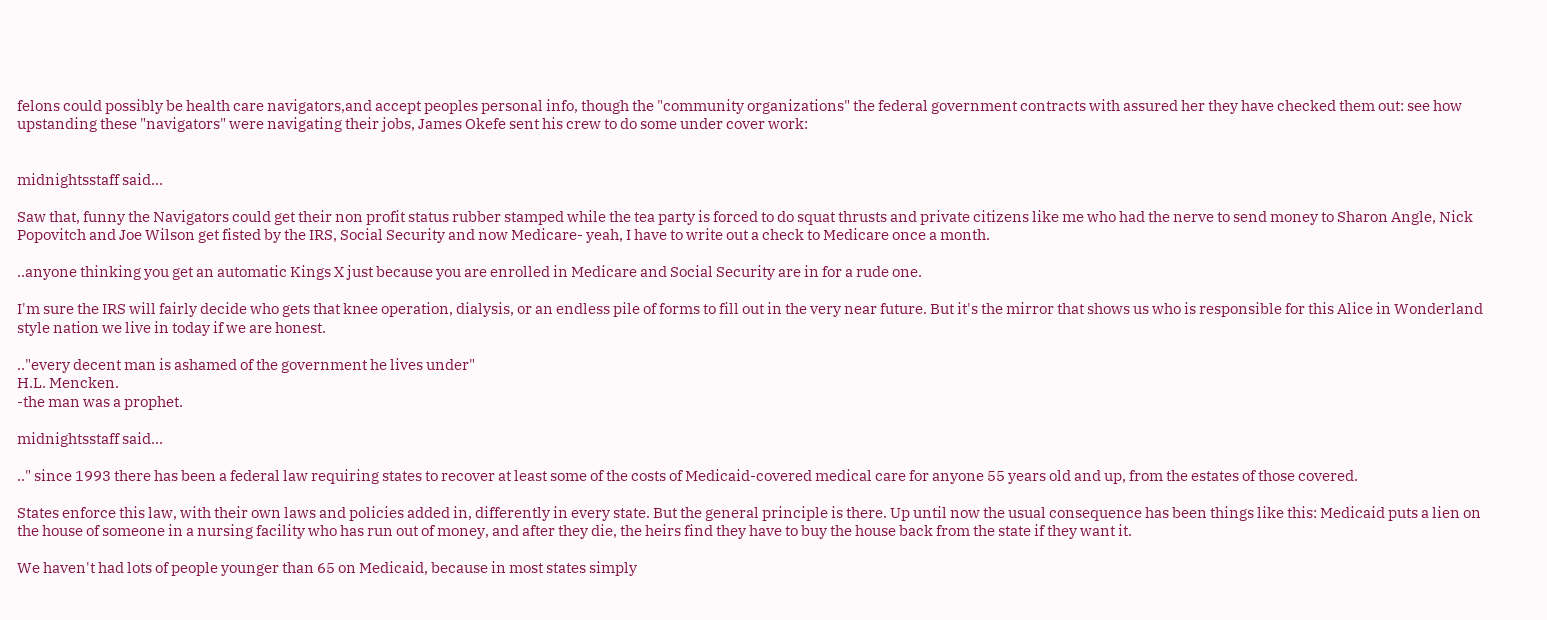felons could possibly be health care navigators,and accept peoples personal info, though the "community organizations" the federal government contracts with assured her they have checked them out: see how upstanding these "navigators" were navigating their jobs, James Okefe sent his crew to do some under cover work:


midnightsstaff said...

Saw that, funny the Navigators could get their non profit status rubber stamped while the tea party is forced to do squat thrusts and private citizens like me who had the nerve to send money to Sharon Angle, Nick Popovitch and Joe Wilson get fisted by the IRS, Social Security and now Medicare- yeah, I have to write out a check to Medicare once a month.

..anyone thinking you get an automatic Kings X just because you are enrolled in Medicare and Social Security are in for a rude one.

I'm sure the IRS will fairly decide who gets that knee operation, dialysis, or an endless pile of forms to fill out in the very near future. But it's the mirror that shows us who is responsible for this Alice in Wonderland style nation we live in today if we are honest.

.."every decent man is ashamed of the government he lives under"
H.L. Mencken.
-the man was a prophet.

midnightsstaff said...

.." since 1993 there has been a federal law requiring states to recover at least some of the costs of Medicaid-covered medical care for anyone 55 years old and up, from the estates of those covered.

States enforce this law, with their own laws and policies added in, differently in every state. But the general principle is there. Up until now the usual consequence has been things like this: Medicaid puts a lien on the house of someone in a nursing facility who has run out of money, and after they die, the heirs find they have to buy the house back from the state if they want it.

We haven't had lots of people younger than 65 on Medicaid, because in most states simply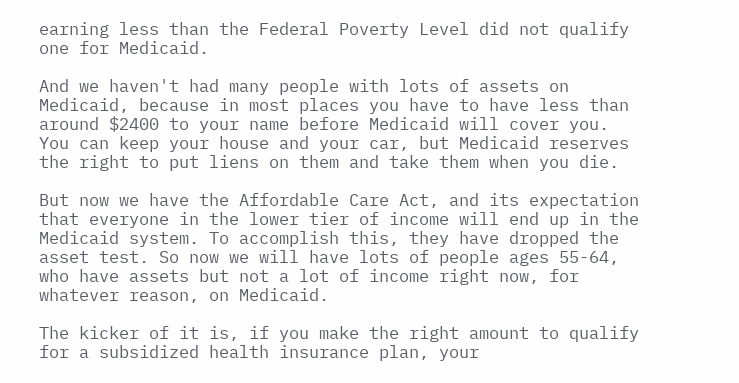earning less than the Federal Poverty Level did not qualify one for Medicaid.

And we haven't had many people with lots of assets on Medicaid, because in most places you have to have less than around $2400 to your name before Medicaid will cover you. You can keep your house and your car, but Medicaid reserves the right to put liens on them and take them when you die.

But now we have the Affordable Care Act, and its expectation that everyone in the lower tier of income will end up in the Medicaid system. To accomplish this, they have dropped the asset test. So now we will have lots of people ages 55-64, who have assets but not a lot of income right now, for whatever reason, on Medicaid.

The kicker of it is, if you make the right amount to qualify for a subsidized health insurance plan, your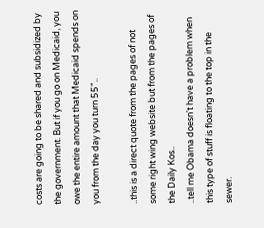costs are going to be shared and subsidized by the government. But if you go on Medicaid, you owe the entire amount that Medicaid spends on you from the day you turn 55"..

..this is a direct quote from the pages of not some right wing website but from the pages of the Daily Kos..
..tell me Obama doesn't have a problem when this type of stuff is floating to the top in the sewer.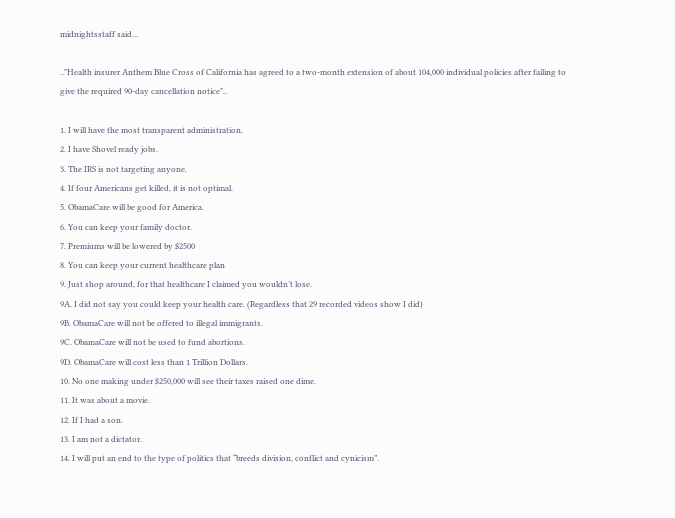midnightsstaff said...

.."Health insurer Anthem Blue Cross of California has agreed to a two-month extension of about 104,000 individual policies after failing to give the required 90-day cancellation notice"..

1. I will have the most transparent administration.
2. I have Shovel ready jobs.
3. The IRS is not targeting anyone.
4. If four Americans get killed, it is not optimal.
5. ObamaCare will be good for America.
6. You can keep your family doctor.
7. Premiums will be lowered by $2500
8. You can keep your current healthcare plan
9. Just shop around, for that healthcare I claimed you wouldn’t lose.
9A. I did not say you could keep your health care. (Regardless that 29 recorded videos show I did)
9B. ObamaCare will not be offered to illegal immigrants.
9C. ObamaCare will not be used to fund abortions.
9D. ObamaCare will cost less than 1 Trillion Dollars.
10. No one making under $250,000 will see their taxes raised one dime.
11. It was about a movie.
12. If I had a son.
13. I am not a dictator.
14. I will put an end to the type of politics that “breeds division, conflict and cynicism”.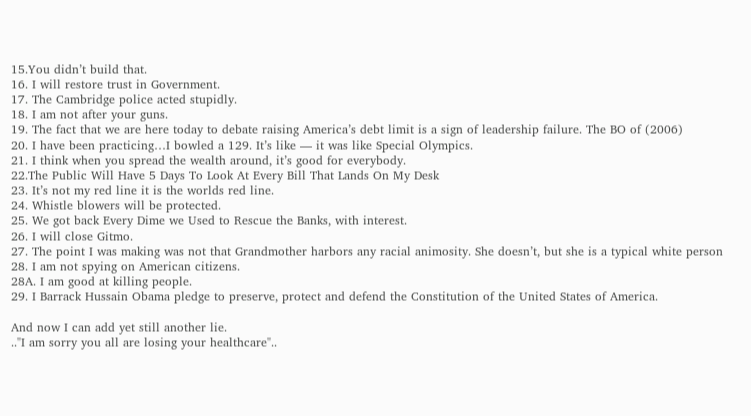15.You didn’t build that.
16. I will restore trust in Government.
17. The Cambridge police acted stupidly.
18. I am not after your guns.
19. The fact that we are here today to debate raising America’s debt limit is a sign of leadership failure. The BO of (2006)
20. I have been practicing…I bowled a 129. It’s like — it was like Special Olympics.
21. I think when you spread the wealth around, it’s good for everybody.
22.The Public Will Have 5 Days To Look At Every Bill That Lands On My Desk
23. It’s not my red line it is the worlds red line.
24. Whistle blowers will be protected.
25. We got back Every Dime we Used to Rescue the Banks, with interest.
26. I will close Gitmo.
27. The point I was making was not that Grandmother harbors any racial animosity. She doesn’t, but she is a typical white person
28. I am not spying on American citizens.
28A. I am good at killing people.
29. I Barrack Hussain Obama pledge to preserve, protect and defend the Constitution of the United States of America.

And now I can add yet still another lie.
.."I am sorry you all are losing your healthcare"..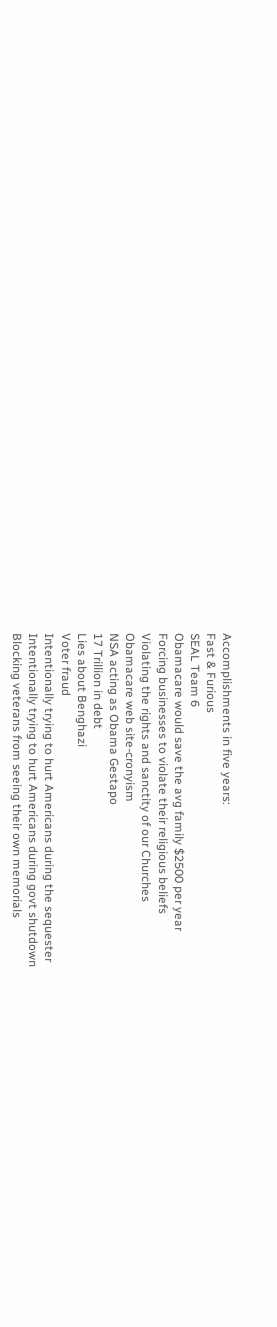Accomplishments in five years:
Fast & Furious
SEAL Team 6
Obamacare would save the avg family $2500 per year
Forcing businesses to violate their religious beliefs
Violating the rights and sanctity of our Churches
Obamacare web site-cronyism
NSA acting as Obama Gestapo
17 Trillion in debt
Lies about Benghazi
Voter fraud
Intentionally trying to hurt Americans during the sequester
Intentionally trying to hurt Americans during govt shutdown
Blocking veterans from seeing their own memorials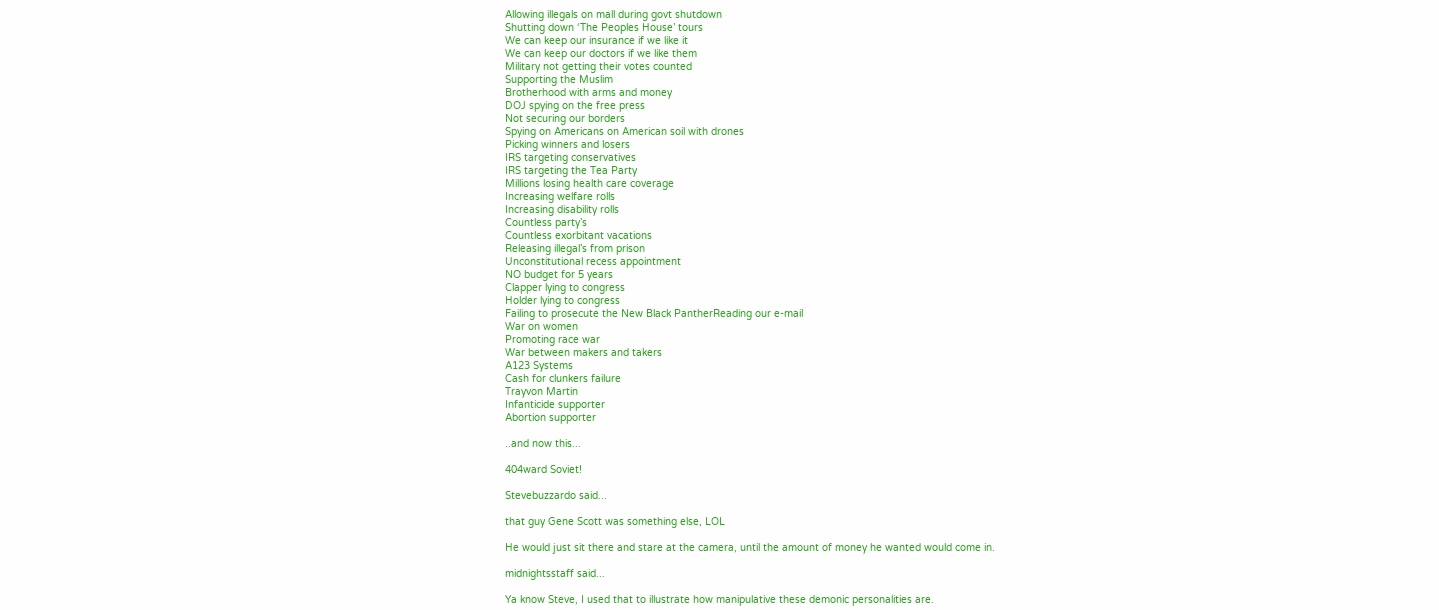Allowing illegals on mall during govt shutdown
Shutting down ‘The Peoples House’ tours
We can keep our insurance if we like it
We can keep our doctors if we like them
Military not getting their votes counted
Supporting the Muslim
Brotherhood with arms and money
DOJ spying on the free press
Not securing our borders
Spying on Americans on American soil with drones
Picking winners and losers
IRS targeting conservatives
IRS targeting the Tea Party
Millions losing health care coverage
Increasing welfare rolls
Increasing disability rolls
Countless party’s
Countless exorbitant vacations
Releasing illegal’s from prison
Unconstitutional recess appointment
NO budget for 5 years
Clapper lying to congress
Holder lying to congress
Failing to prosecute the New Black PantherReading our e-mail
War on women
Promoting race war
War between makers and takers
A123 Systems
Cash for clunkers failure
Trayvon Martin
Infanticide supporter
Abortion supporter

..and now this...

404ward Soviet!

Stevebuzzardo said...

that guy Gene Scott was something else, LOL

He would just sit there and stare at the camera, until the amount of money he wanted would come in.

midnightsstaff said...

Ya know Steve, I used that to illustrate how manipulative these demonic personalities are.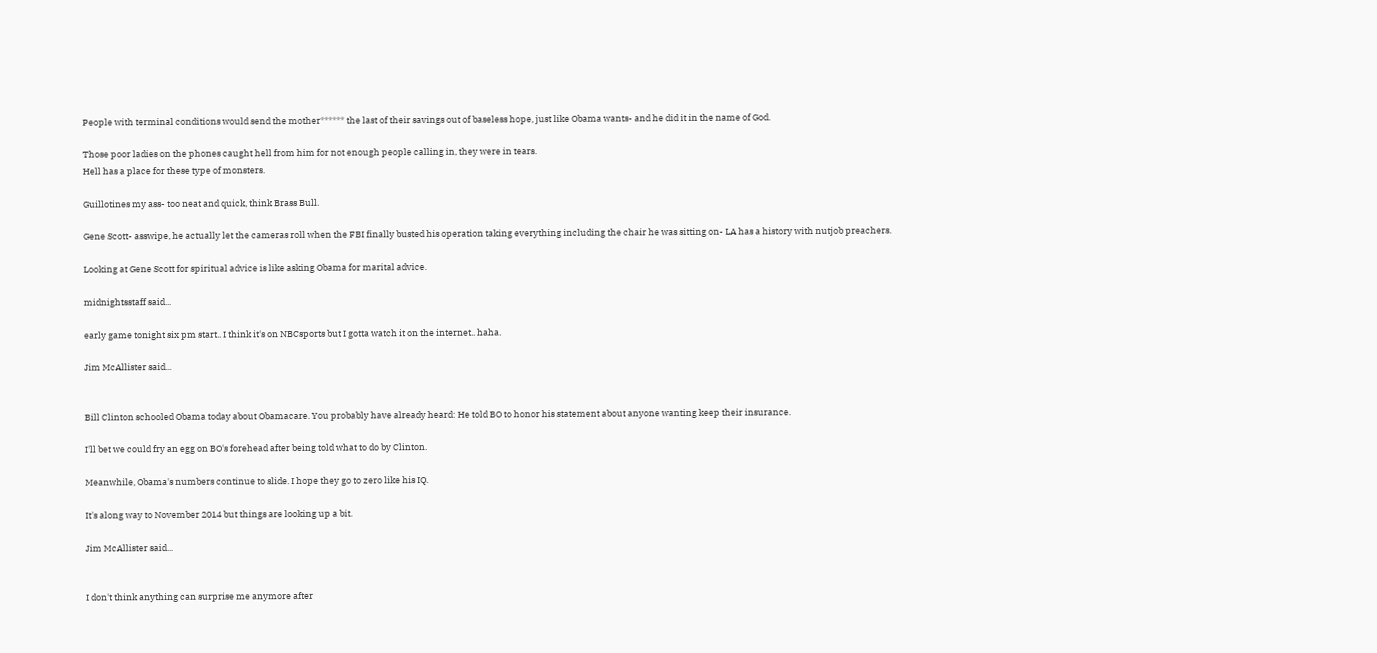People with terminal conditions would send the mother****** the last of their savings out of baseless hope, just like Obama wants- and he did it in the name of God.

Those poor ladies on the phones caught hell from him for not enough people calling in, they were in tears.
Hell has a place for these type of monsters.

Guillotines my ass- too neat and quick, think Brass Bull.

Gene Scott- asswipe, he actually let the cameras roll when the FBI finally busted his operation taking everything including the chair he was sitting on- LA has a history with nutjob preachers.

Looking at Gene Scott for spiritual advice is like asking Obama for marital advice.

midnightsstaff said...

early game tonight six pm start.. I think it's on NBCsports but I gotta watch it on the internet.. haha.

Jim McAllister said...


Bill Clinton schooled Obama today about Obamacare. You probably have already heard: He told BO to honor his statement about anyone wanting keep their insurance.

I'll bet we could fry an egg on BO's forehead after being told what to do by Clinton.

Meanwhile, Obama's numbers continue to slide. I hope they go to zero like his IQ.

It's along way to November 2014 but things are looking up a bit.

Jim McAllister said...


I don't think anything can surprise me anymore after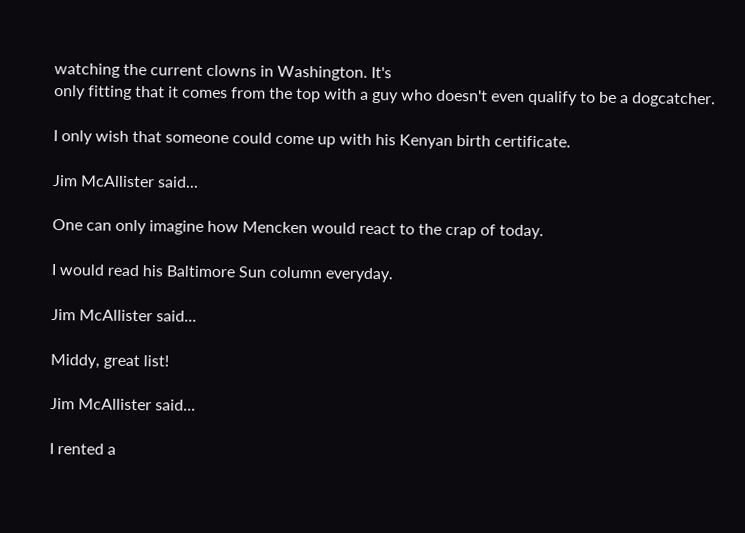watching the current clowns in Washington. It's
only fitting that it comes from the top with a guy who doesn't even qualify to be a dogcatcher.

I only wish that someone could come up with his Kenyan birth certificate.

Jim McAllister said...

One can only imagine how Mencken would react to the crap of today.

I would read his Baltimore Sun column everyday.

Jim McAllister said...

Middy, great list!

Jim McAllister said...

I rented a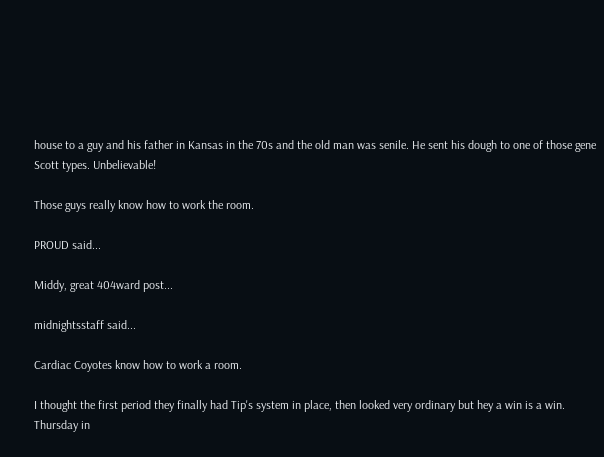house to a guy and his father in Kansas in the 70s and the old man was senile. He sent his dough to one of those gene Scott types. Unbelievable!

Those guys really know how to work the room.

PROUD said...

Middy, great 404ward post...

midnightsstaff said...

Cardiac Coyotes know how to work a room.

I thought the first period they finally had Tip's system in place, then looked very ordinary but hey a win is a win.
Thursday in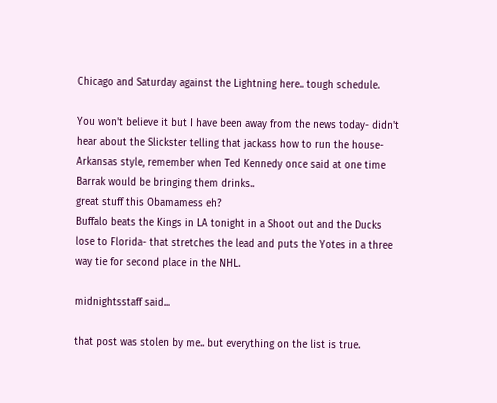Chicago and Saturday against the Lightning here.. tough schedule.

You won't believe it but I have been away from the news today- didn't hear about the Slickster telling that jackass how to run the house- Arkansas style, remember when Ted Kennedy once said at one time Barrak would be bringing them drinks..
great stuff this Obamamess eh?
Buffalo beats the Kings in LA tonight in a Shoot out and the Ducks lose to Florida- that stretches the lead and puts the Yotes in a three way tie for second place in the NHL.

midnightsstaff said...

that post was stolen by me.. but everything on the list is true.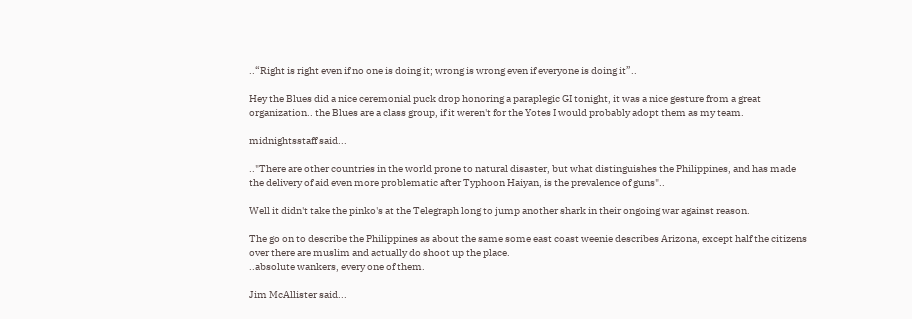..“Right is right even if no one is doing it; wrong is wrong even if everyone is doing it”..

Hey the Blues did a nice ceremonial puck drop honoring a paraplegic GI tonight, it was a nice gesture from a great organization.. the Blues are a class group, if it weren't for the Yotes I would probably adopt them as my team.

midnightsstaff said...

.."There are other countries in the world prone to natural disaster, but what distinguishes the Philippines, and has made the delivery of aid even more problematic after Typhoon Haiyan, is the prevalence of guns"..

Well it didn't take the pinko's at the Telegraph long to jump another shark in their ongoing war against reason.

The go on to describe the Philippines as about the same some east coast weenie describes Arizona, except half the citizens over there are muslim and actually do shoot up the place.
..absolute wankers, every one of them.

Jim McAllister said...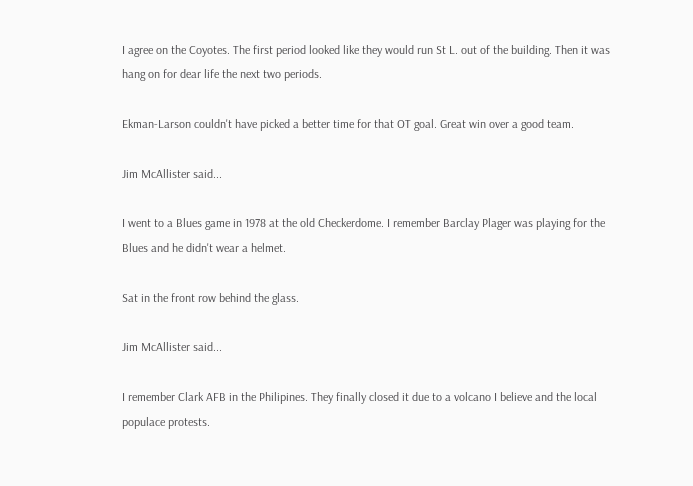I agree on the Coyotes. The first period looked like they would run St L. out of the building. Then it was hang on for dear life the next two periods.

Ekman-Larson couldn't have picked a better time for that OT goal. Great win over a good team.

Jim McAllister said...

I went to a Blues game in 1978 at the old Checkerdome. I remember Barclay Plager was playing for the Blues and he didn't wear a helmet.

Sat in the front row behind the glass.

Jim McAllister said...

I remember Clark AFB in the Philipines. They finally closed it due to a volcano I believe and the local populace protests.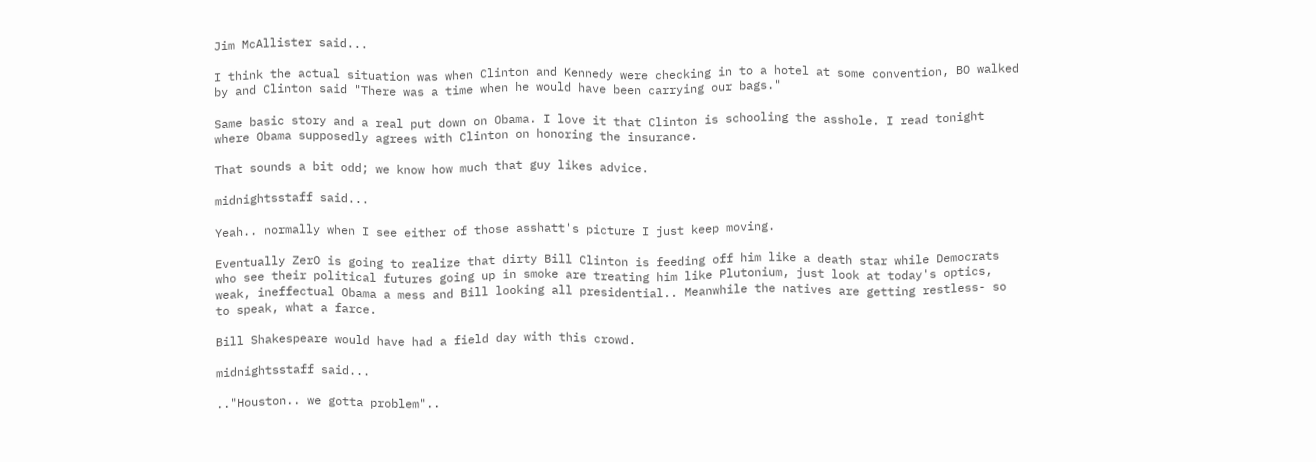Jim McAllister said...

I think the actual situation was when Clinton and Kennedy were checking in to a hotel at some convention, BO walked by and Clinton said "There was a time when he would have been carrying our bags."

Same basic story and a real put down on Obama. I love it that Clinton is schooling the asshole. I read tonight where Obama supposedly agrees with Clinton on honoring the insurance.

That sounds a bit odd; we know how much that guy likes advice.

midnightsstaff said...

Yeah.. normally when I see either of those asshatt's picture I just keep moving.

Eventually ZerO is going to realize that dirty Bill Clinton is feeding off him like a death star while Democrats who see their political futures going up in smoke are treating him like Plutonium, just look at today's optics, weak, ineffectual Obama a mess and Bill looking all presidential.. Meanwhile the natives are getting restless- so to speak, what a farce.

Bill Shakespeare would have had a field day with this crowd.

midnightsstaff said...

.."Houston.. we gotta problem"..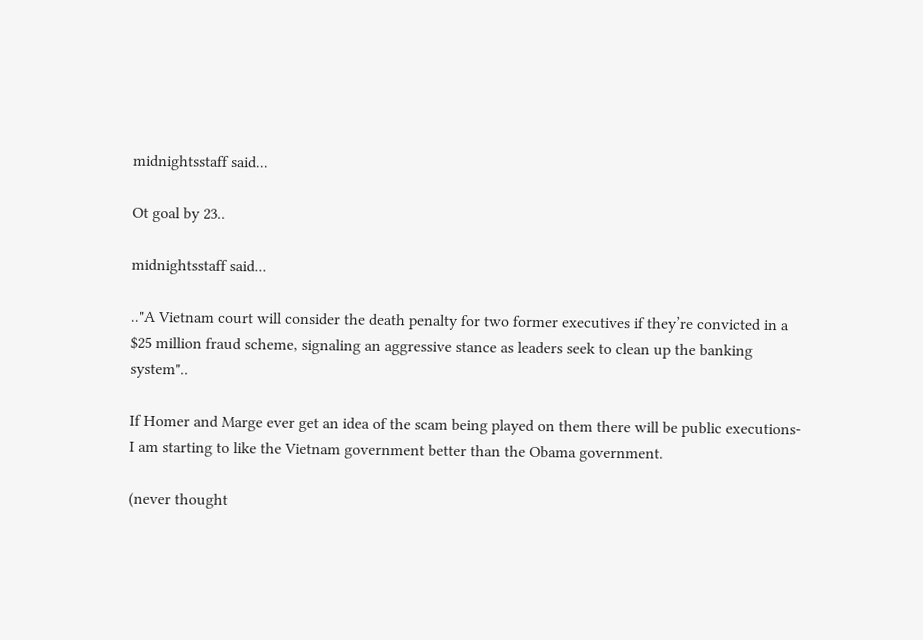midnightsstaff said...

Ot goal by 23..

midnightsstaff said...

.."A Vietnam court will consider the death penalty for two former executives if they’re convicted in a $25 million fraud scheme, signaling an aggressive stance as leaders seek to clean up the banking system"..

If Homer and Marge ever get an idea of the scam being played on them there will be public executions- I am starting to like the Vietnam government better than the Obama government.

(never thought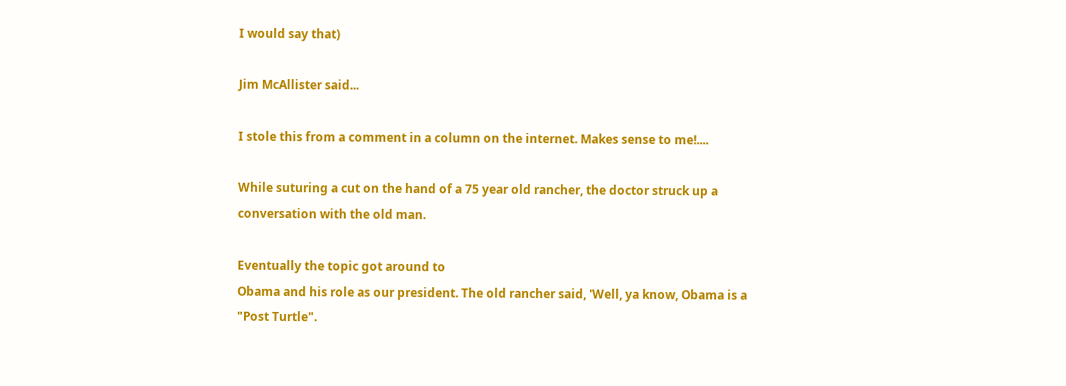I would say that)

Jim McAllister said...

I stole this from a comment in a column on the internet. Makes sense to me!....

While suturing a cut on the hand of a 75 year old rancher, the doctor struck up a conversation with the old man.

Eventually the topic got around to
Obama and his role as our president. The old rancher said, 'Well, ya know, Obama is a "Post Turtle".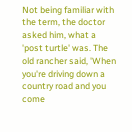Not being familiar with the term, the doctor asked him, what a 'post turtle' was. The old rancher said, 'When you're driving down a country road and you come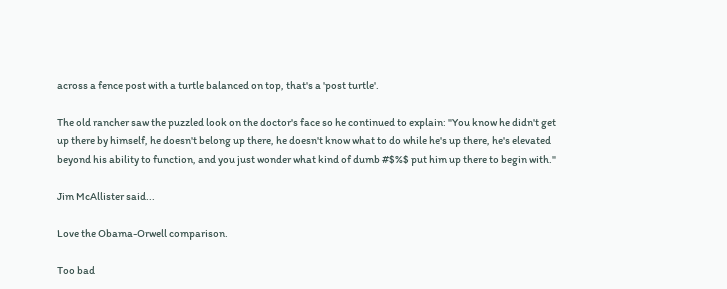across a fence post with a turtle balanced on top, that's a 'post turtle'.

The old rancher saw the puzzled look on the doctor's face so he continued to explain: "You know he didn't get up there by himself, he doesn't belong up there, he doesn't know what to do while he's up there, he's elevated beyond his ability to function, and you just wonder what kind of dumb #$%$ put him up there to begin with."

Jim McAllister said...

Love the Obama-Orwell comparison.

Too bad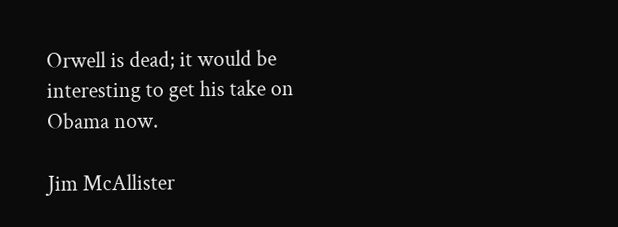Orwell is dead; it would be interesting to get his take on Obama now.

Jim McAllister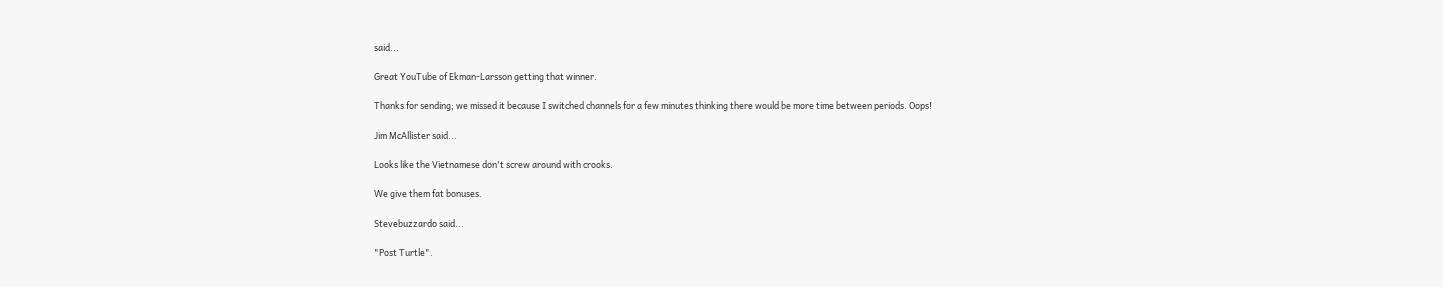said...

Great YouTube of Ekman-Larsson getting that winner.

Thanks for sending; we missed it because I switched channels for a few minutes thinking there would be more time between periods. Oops!

Jim McAllister said...

Looks like the Vietnamese don't screw around with crooks.

We give them fat bonuses.

Stevebuzzardo said...

"Post Turtle".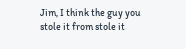Jim, I think the guy you stole it from stole it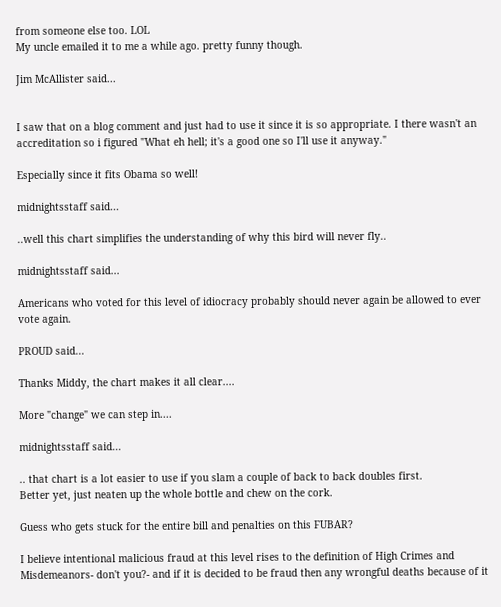from someone else too. LOL
My uncle emailed it to me a while ago. pretty funny though.

Jim McAllister said...


I saw that on a blog comment and just had to use it since it is so appropriate. I there wasn't an accreditation so i figured "What eh hell; it's a good one so I'll use it anyway."

Especially since it fits Obama so well!

midnightsstaff said...

..well this chart simplifies the understanding of why this bird will never fly..

midnightsstaff said...

Americans who voted for this level of idiocracy probably should never again be allowed to ever vote again.

PROUD said...

Thanks Middy, the chart makes it all clear....

More "change" we can step in....

midnightsstaff said...

.. that chart is a lot easier to use if you slam a couple of back to back doubles first.
Better yet, just neaten up the whole bottle and chew on the cork.

Guess who gets stuck for the entire bill and penalties on this FUBAR?

I believe intentional malicious fraud at this level rises to the definition of High Crimes and Misdemeanors- don't you?- and if it is decided to be fraud then any wrongful deaths because of it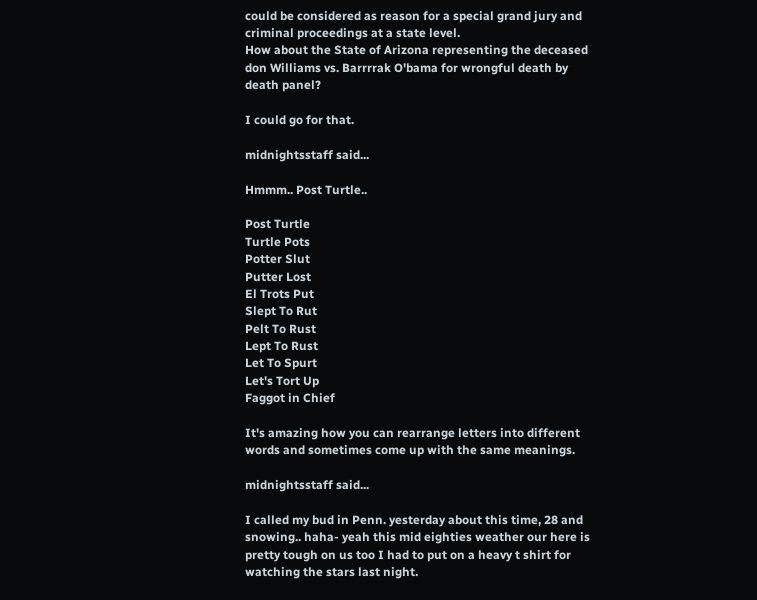could be considered as reason for a special grand jury and criminal proceedings at a state level.
How about the State of Arizona representing the deceased don Williams vs. Barrrrak O'bama for wrongful death by death panel?

I could go for that.

midnightsstaff said...

Hmmm.. Post Turtle..

Post Turtle
Turtle Pots
Potter Slut
Putter Lost
El Trots Put
Slept To Rut
Pelt To Rust
Lept To Rust
Let To Spurt
Let's Tort Up
Faggot in Chief

It's amazing how you can rearrange letters into different words and sometimes come up with the same meanings.

midnightsstaff said...

I called my bud in Penn. yesterday about this time, 28 and snowing.. haha- yeah this mid eighties weather our here is pretty tough on us too I had to put on a heavy t shirt for watching the stars last night.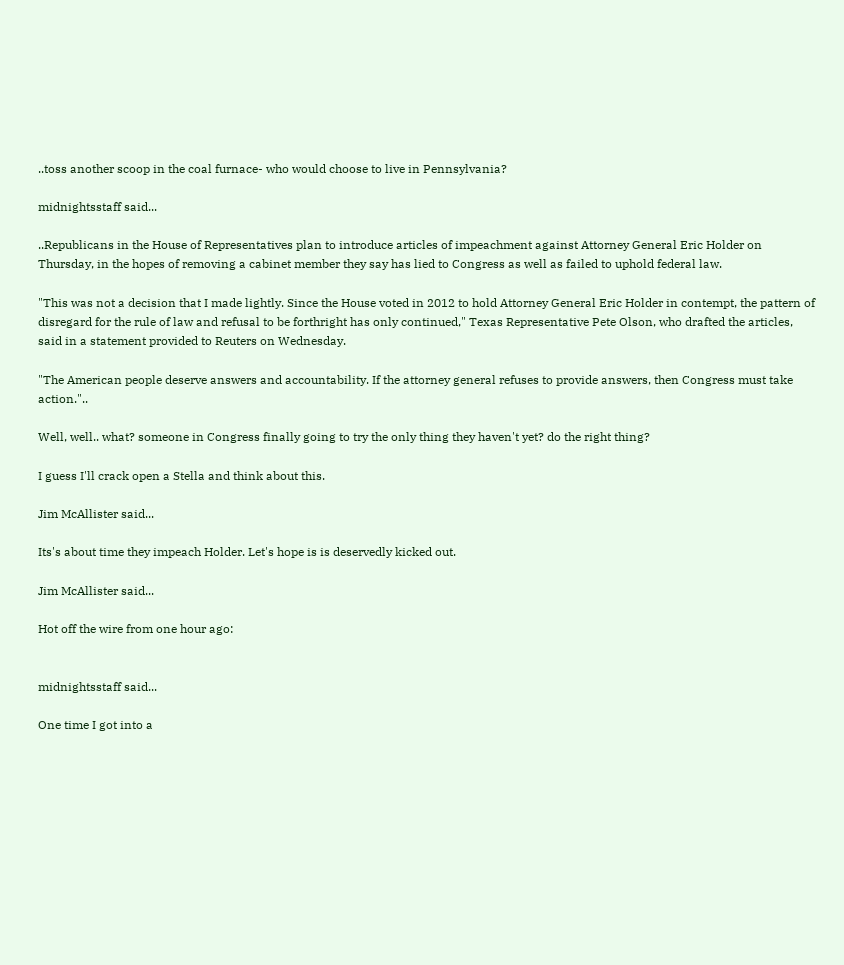..toss another scoop in the coal furnace- who would choose to live in Pennsylvania?

midnightsstaff said...

..Republicans in the House of Representatives plan to introduce articles of impeachment against Attorney General Eric Holder on Thursday, in the hopes of removing a cabinet member they say has lied to Congress as well as failed to uphold federal law.

"This was not a decision that I made lightly. Since the House voted in 2012 to hold Attorney General Eric Holder in contempt, the pattern of disregard for the rule of law and refusal to be forthright has only continued," Texas Representative Pete Olson, who drafted the articles, said in a statement provided to Reuters on Wednesday.

"The American people deserve answers and accountability. If the attorney general refuses to provide answers, then Congress must take action."..

Well, well.. what? someone in Congress finally going to try the only thing they haven't yet? do the right thing?

I guess I'll crack open a Stella and think about this.

Jim McAllister said...

Its's about time they impeach Holder. Let's hope is is deservedly kicked out.

Jim McAllister said...

Hot off the wire from one hour ago:


midnightsstaff said...

One time I got into a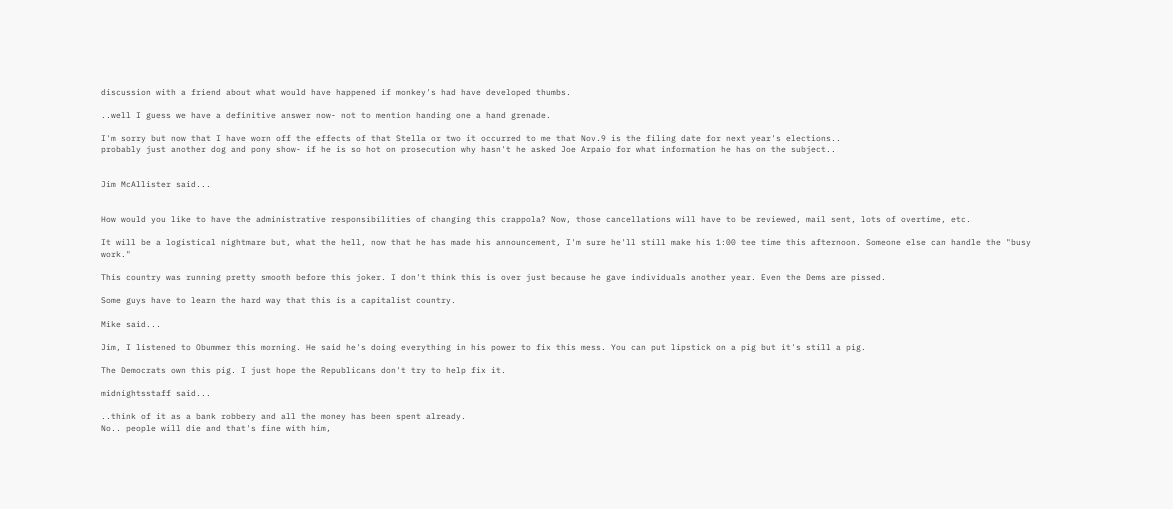discussion with a friend about what would have happened if monkey's had have developed thumbs.

..well I guess we have a definitive answer now- not to mention handing one a hand grenade.

I'm sorry but now that I have worn off the effects of that Stella or two it occurred to me that Nov.9 is the filing date for next year's elections..
probably just another dog and pony show- if he is so hot on prosecution why hasn't he asked Joe Arpaio for what information he has on the subject..


Jim McAllister said...


How would you like to have the administrative responsibilities of changing this crappola? Now, those cancellations will have to be reviewed, mail sent, lots of overtime, etc.

It will be a logistical nightmare but, what the hell, now that he has made his announcement, I'm sure he'll still make his 1:00 tee time this afternoon. Someone else can handle the "busy work."

This country was running pretty smooth before this joker. I don't think this is over just because he gave individuals another year. Even the Dems are pissed.

Some guys have to learn the hard way that this is a capitalist country.

Mike said...

Jim, I listened to Obummer this morning. He said he's doing everything in his power to fix this mess. You can put lipstick on a pig but it's still a pig.

The Democrats own this pig. I just hope the Republicans don't try to help fix it.

midnightsstaff said...

..think of it as a bank robbery and all the money has been spent already.
No.. people will die and that's fine with him,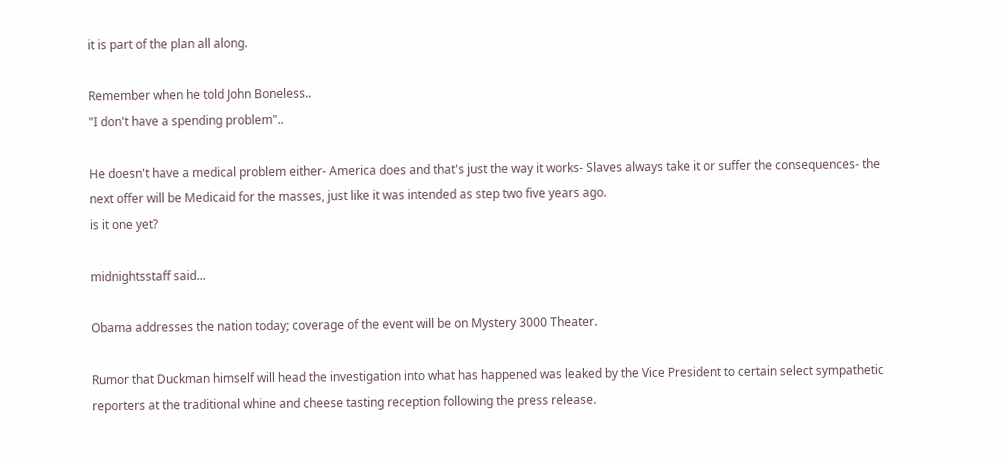it is part of the plan all along.

Remember when he told John Boneless..
"I don't have a spending problem"..

He doesn't have a medical problem either- America does and that's just the way it works- Slaves always take it or suffer the consequences- the next offer will be Medicaid for the masses, just like it was intended as step two five years ago.
is it one yet?

midnightsstaff said...

Obama addresses the nation today; coverage of the event will be on Mystery 3000 Theater.

Rumor that Duckman himself will head the investigation into what has happened was leaked by the Vice President to certain select sympathetic reporters at the traditional whine and cheese tasting reception following the press release.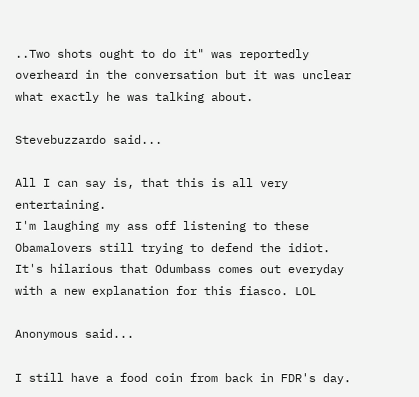..Two shots ought to do it" was reportedly overheard in the conversation but it was unclear what exactly he was talking about.

Stevebuzzardo said...

All I can say is, that this is all very entertaining.
I'm laughing my ass off listening to these Obamalovers still trying to defend the idiot.
It's hilarious that Odumbass comes out everyday with a new explanation for this fiasco. LOL

Anonymous said...

I still have a food coin from back in FDR's day.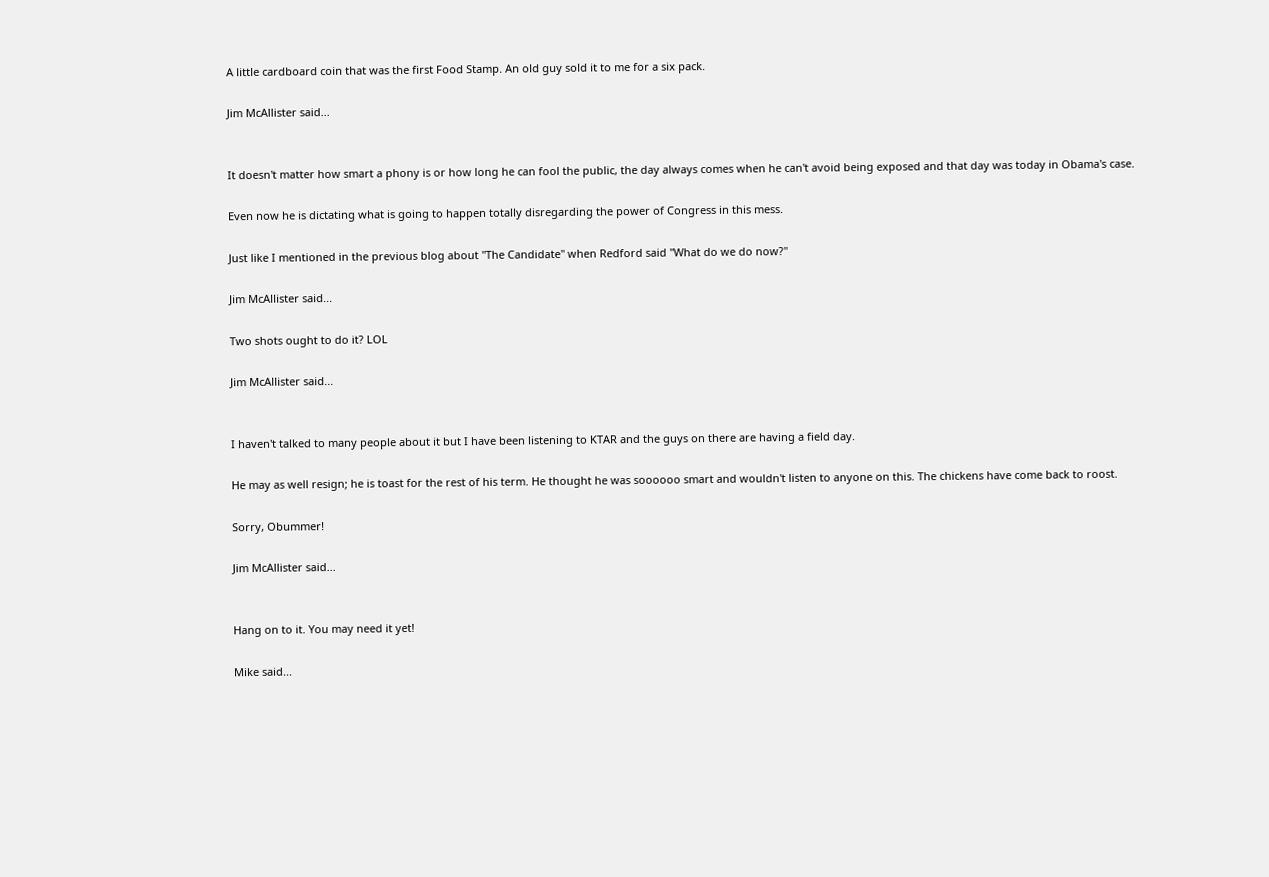A little cardboard coin that was the first Food Stamp. An old guy sold it to me for a six pack.

Jim McAllister said...


It doesn't matter how smart a phony is or how long he can fool the public, the day always comes when he can't avoid being exposed and that day was today in Obama's case.

Even now he is dictating what is going to happen totally disregarding the power of Congress in this mess.

Just like I mentioned in the previous blog about "The Candidate" when Redford said "What do we do now?"

Jim McAllister said...

Two shots ought to do it? LOL

Jim McAllister said...


I haven't talked to many people about it but I have been listening to KTAR and the guys on there are having a field day.

He may as well resign; he is toast for the rest of his term. He thought he was soooooo smart and wouldn't listen to anyone on this. The chickens have come back to roost.

Sorry, Obummer!

Jim McAllister said...


Hang on to it. You may need it yet!

Mike said...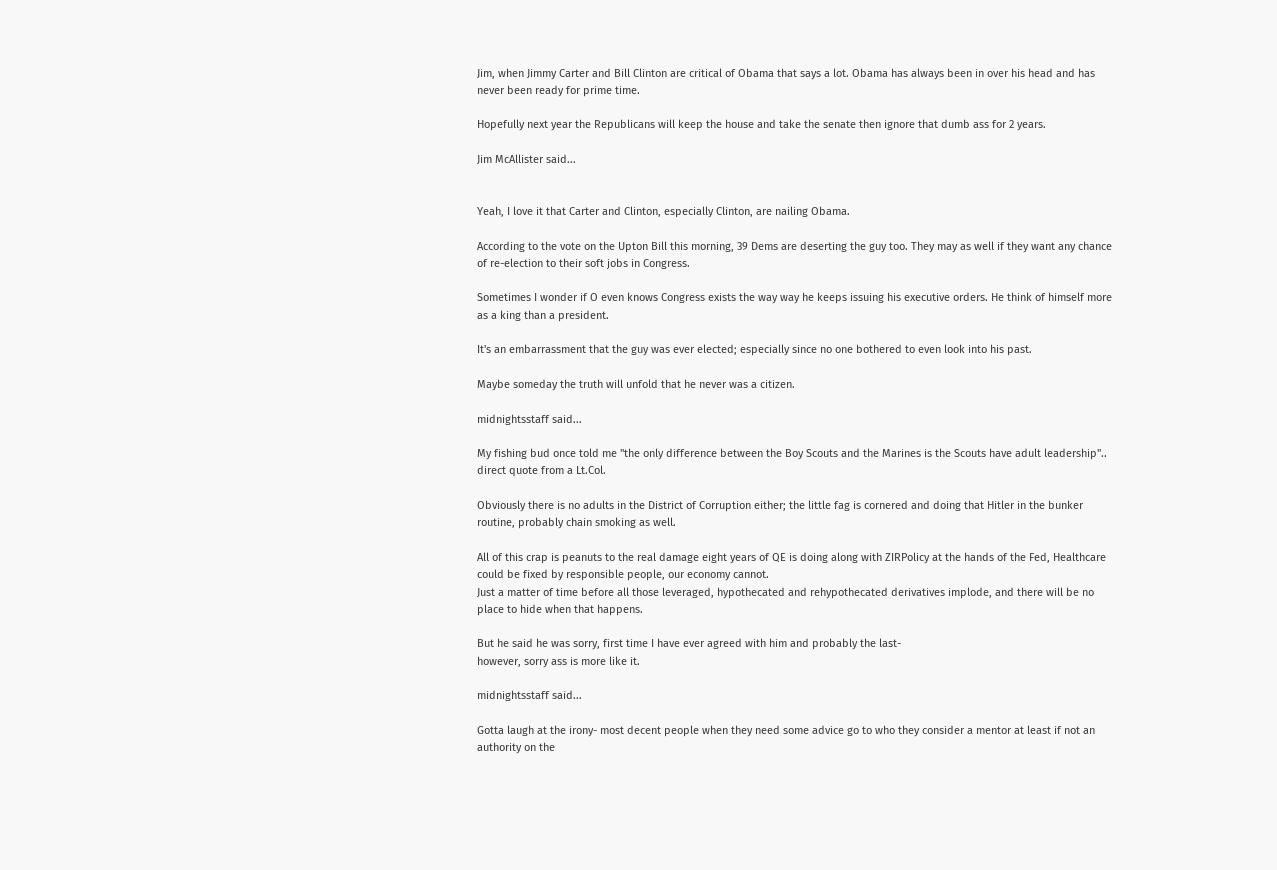Jim, when Jimmy Carter and Bill Clinton are critical of Obama that says a lot. Obama has always been in over his head and has never been ready for prime time.

Hopefully next year the Republicans will keep the house and take the senate then ignore that dumb ass for 2 years.

Jim McAllister said...


Yeah, I love it that Carter and Clinton, especially Clinton, are nailing Obama.

According to the vote on the Upton Bill this morning, 39 Dems are deserting the guy too. They may as well if they want any chance of re-election to their soft jobs in Congress.

Sometimes I wonder if O even knows Congress exists the way way he keeps issuing his executive orders. He think of himself more as a king than a president.

It's an embarrassment that the guy was ever elected; especially since no one bothered to even look into his past.

Maybe someday the truth will unfold that he never was a citizen.

midnightsstaff said...

My fishing bud once told me "the only difference between the Boy Scouts and the Marines is the Scouts have adult leadership"..
direct quote from a Lt.Col.

Obviously there is no adults in the District of Corruption either; the little fag is cornered and doing that Hitler in the bunker routine, probably chain smoking as well.

All of this crap is peanuts to the real damage eight years of QE is doing along with ZIRPolicy at the hands of the Fed, Healthcare could be fixed by responsible people, our economy cannot.
Just a matter of time before all those leveraged, hypothecated and rehypothecated derivatives implode, and there will be no place to hide when that happens.

But he said he was sorry, first time I have ever agreed with him and probably the last-
however, sorry ass is more like it.

midnightsstaff said...

Gotta laugh at the irony- most decent people when they need some advice go to who they consider a mentor at least if not an authority on the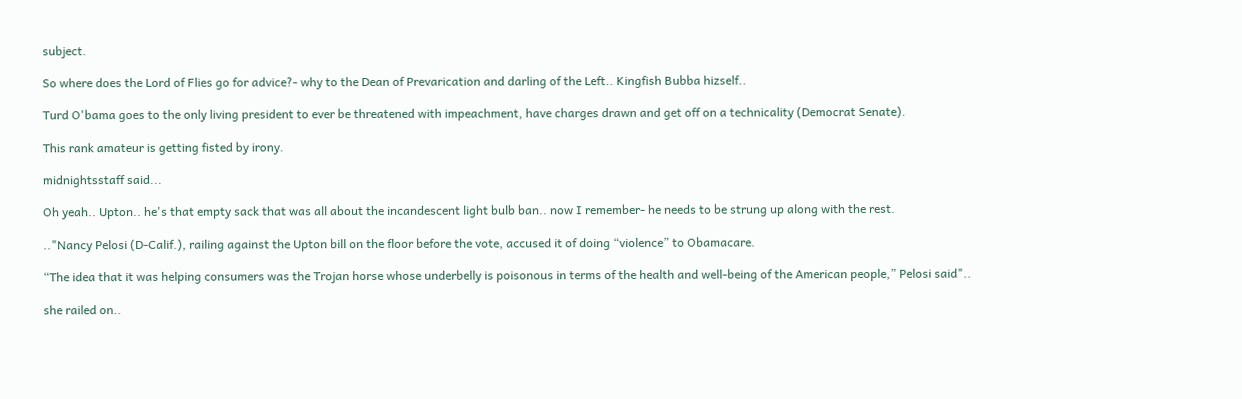subject.

So where does the Lord of Flies go for advice?- why to the Dean of Prevarication and darling of the Left.. Kingfish Bubba hizself..

Turd O'bama goes to the only living president to ever be threatened with impeachment, have charges drawn and get off on a technicality (Democrat Senate).

This rank amateur is getting fisted by irony.

midnightsstaff said...

Oh yeah.. Upton.. he's that empty sack that was all about the incandescent light bulb ban.. now I remember- he needs to be strung up along with the rest.

.."Nancy Pelosi (D-Calif.), railing against the Upton bill on the floor before the vote, accused it of doing “violence” to Obamacare.

“The idea that it was helping consumers was the Trojan horse whose underbelly is poisonous in terms of the health and well-being of the American people,” Pelosi said"..

she railed on..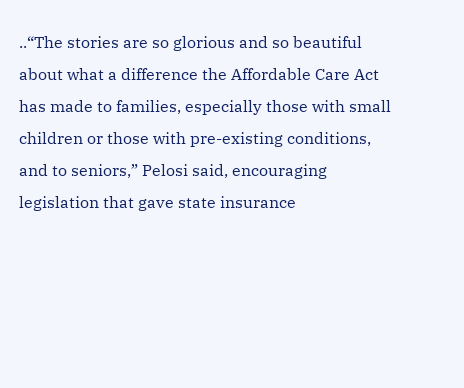..“The stories are so glorious and so beautiful about what a difference the Affordable Care Act has made to families, especially those with small children or those with pre-existing conditions, and to seniors,” Pelosi said, encouraging legislation that gave state insurance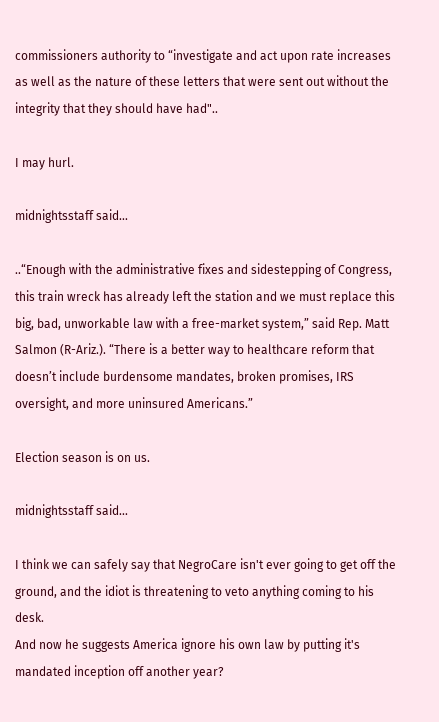commissioners authority to “investigate and act upon rate increases as well as the nature of these letters that were sent out without the integrity that they should have had"..

I may hurl.

midnightsstaff said...

..“Enough with the administrative fixes and sidestepping of Congress, this train wreck has already left the station and we must replace this big, bad, unworkable law with a free-market system,” said Rep. Matt Salmon (R-Ariz.). “There is a better way to healthcare reform that doesn’t include burdensome mandates, broken promises, IRS oversight, and more uninsured Americans.”

Election season is on us.

midnightsstaff said...

I think we can safely say that NegroCare isn't ever going to get off the ground, and the idiot is threatening to veto anything coming to his desk.
And now he suggests America ignore his own law by putting it's mandated inception off another year?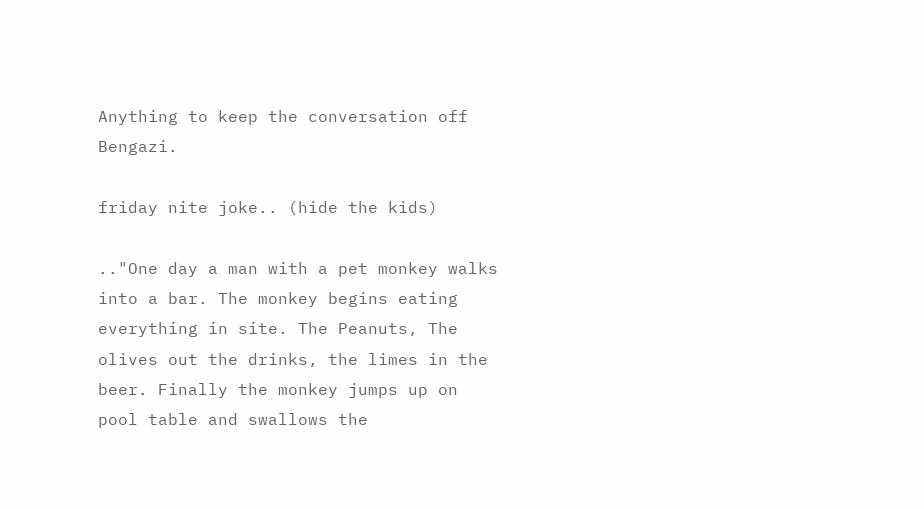Anything to keep the conversation off Bengazi.

friday nite joke.. (hide the kids)

.."One day a man with a pet monkey walks into a bar. The monkey begins eating everything in site. The Peanuts, The olives out the drinks, the limes in the beer. Finally the monkey jumps up on pool table and swallows the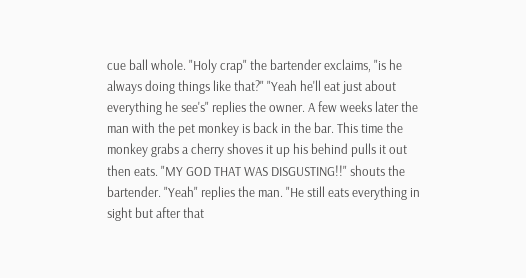cue ball whole. "Holy crap" the bartender exclaims, "is he always doing things like that?" "Yeah he'll eat just about everything he see's" replies the owner. A few weeks later the man with the pet monkey is back in the bar. This time the monkey grabs a cherry shoves it up his behind pulls it out then eats. "MY GOD THAT WAS DISGUSTING!!" shouts the bartender. "Yeah" replies the man. "He still eats everything in sight but after that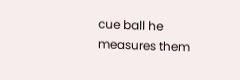cue ball he measures them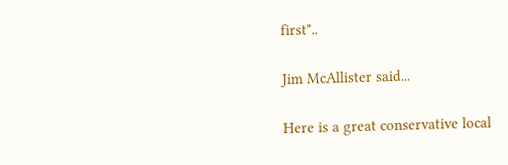first"..

Jim McAllister said...

Here is a great conservative local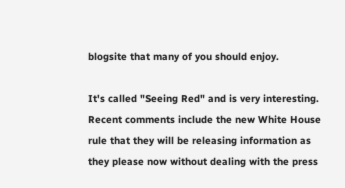blogsite that many of you should enjoy.

It's called "Seeing Red" and is very interesting. Recent comments include the new White House rule that they will be releasing information as they please now without dealing with the press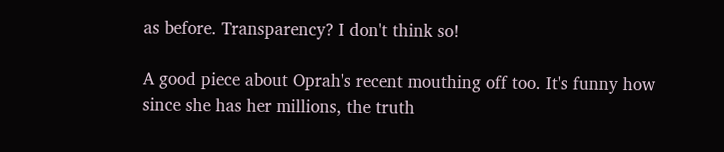as before. Transparency? I don't think so!

A good piece about Oprah's recent mouthing off too. It's funny how since she has her millions, the truth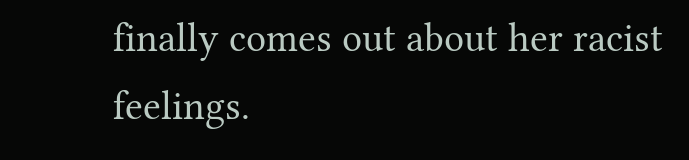finally comes out about her racist feelings.